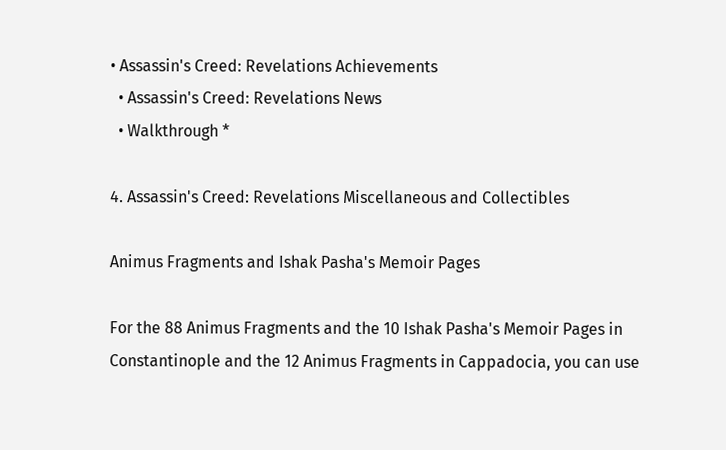• Assassin's Creed: Revelations Achievements
  • Assassin's Creed: Revelations News
  • Walkthrough *

4. Assassin's Creed: Revelations Miscellaneous and Collectibles

Animus Fragments and Ishak Pasha's Memoir Pages

For the 88 Animus Fragments and the 10 Ishak Pasha's Memoir Pages in Constantinople and the 12 Animus Fragments in Cappadocia, you can use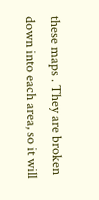these maps . They are broken down into each area, so it will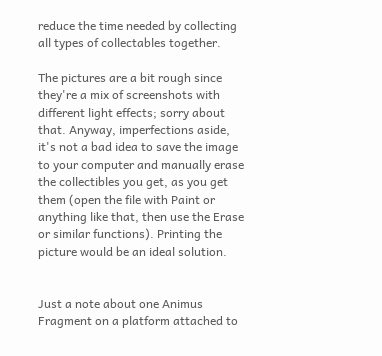reduce the time needed by collecting all types of collectables together.

The pictures are a bit rough since they're a mix of screenshots with different light effects; sorry about that. Anyway, imperfections aside, it's not a bad idea to save the image to your computer and manually erase the collectibles you get, as you get them (open the file with Paint or anything like that, then use the Erase or similar functions). Printing the picture would be an ideal solution.


Just a note about one Animus Fragment on a platform attached to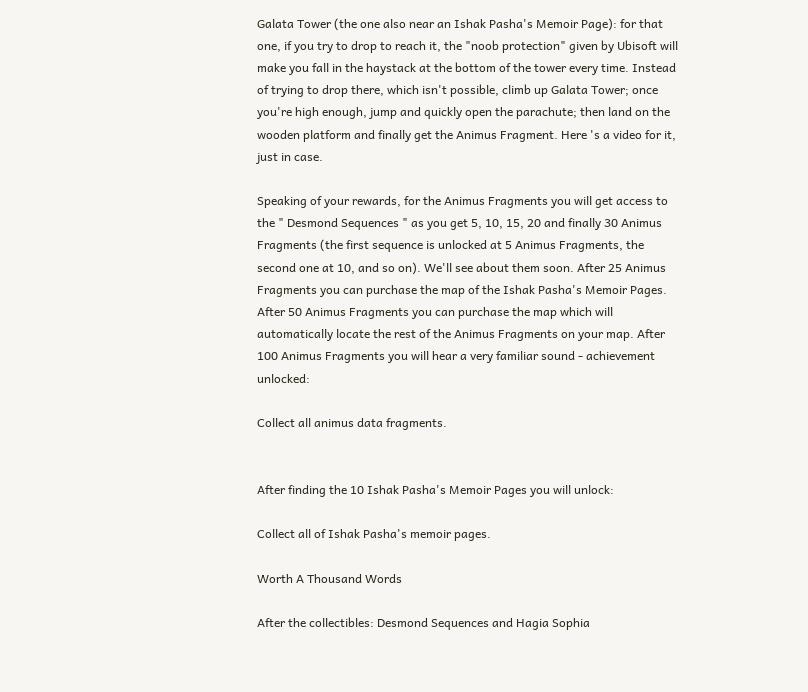Galata Tower (the one also near an Ishak Pasha's Memoir Page): for that one, if you try to drop to reach it, the "noob protection" given by Ubisoft will make you fall in the haystack at the bottom of the tower every time. Instead of trying to drop there, which isn't possible, climb up Galata Tower; once you're high enough, jump and quickly open the parachute; then land on the wooden platform and finally get the Animus Fragment. Here 's a video for it, just in case.

Speaking of your rewards, for the Animus Fragments you will get access to the " Desmond Sequences " as you get 5, 10, 15, 20 and finally 30 Animus Fragments (the first sequence is unlocked at 5 Animus Fragments, the second one at 10, and so on). We'll see about them soon. After 25 Animus Fragments you can purchase the map of the Ishak Pasha's Memoir Pages. After 50 Animus Fragments you can purchase the map which will automatically locate the rest of the Animus Fragments on your map. After 100 Animus Fragments you will hear a very familiar sound - achievement unlocked:

Collect all animus data fragments.


After finding the 10 Ishak Pasha's Memoir Pages you will unlock:

Collect all of Ishak Pasha's memoir pages.

Worth A Thousand Words

After the collectibles: Desmond Sequences and Hagia Sophia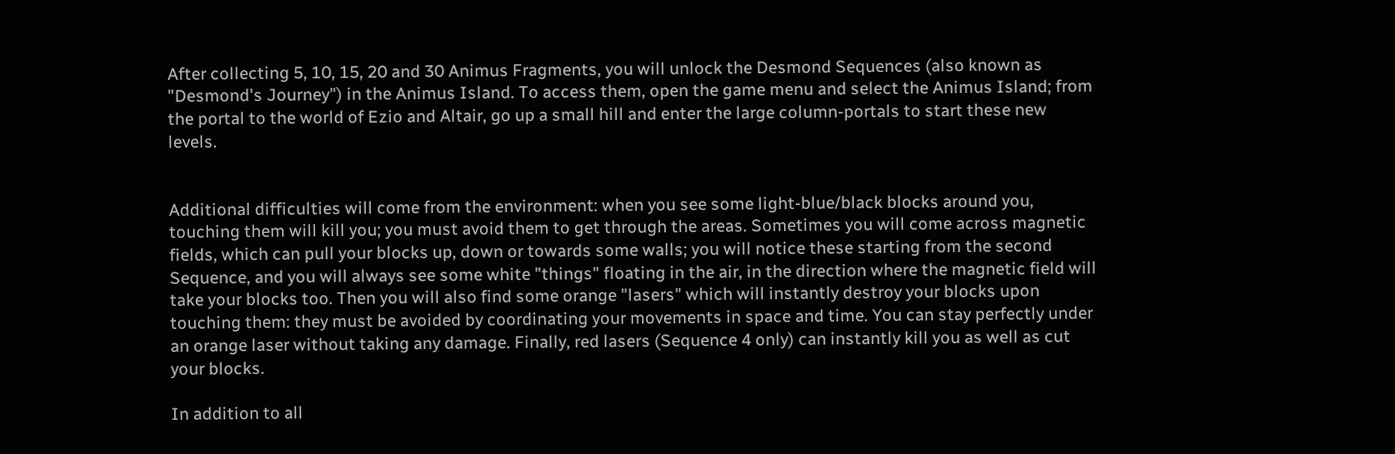After collecting 5, 10, 15, 20 and 30 Animus Fragments, you will unlock the Desmond Sequences (also known as "Desmond's Journey") in the Animus Island. To access them, open the game menu and select the Animus Island; from the portal to the world of Ezio and Altair, go up a small hill and enter the large column-portals to start these new levels.


Additional difficulties will come from the environment: when you see some light-blue/black blocks around you, touching them will kill you; you must avoid them to get through the areas. Sometimes you will come across magnetic fields, which can pull your blocks up, down or towards some walls; you will notice these starting from the second Sequence, and you will always see some white "things" floating in the air, in the direction where the magnetic field will take your blocks too. Then you will also find some orange "lasers" which will instantly destroy your blocks upon touching them: they must be avoided by coordinating your movements in space and time. You can stay perfectly under an orange laser without taking any damage. Finally, red lasers (Sequence 4 only) can instantly kill you as well as cut your blocks.

In addition to all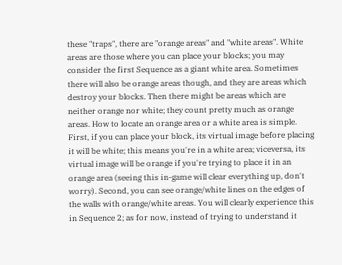these "traps", there are "orange areas" and "white areas". White areas are those where you can place your blocks; you may consider the first Sequence as a giant white area. Sometimes there will also be orange areas though, and they are areas which destroy your blocks. Then there might be areas which are neither orange nor white; they count pretty much as orange areas. How to locate an orange area or a white area is simple. First, if you can place your block, its virtual image before placing it will be white; this means you're in a white area; viceversa, its virtual image will be orange if you're trying to place it in an orange area (seeing this in-game will clear everything up, don't worry). Second, you can see orange/white lines on the edges of the walls with orange/white areas. You will clearly experience this in Sequence 2; as for now, instead of trying to understand it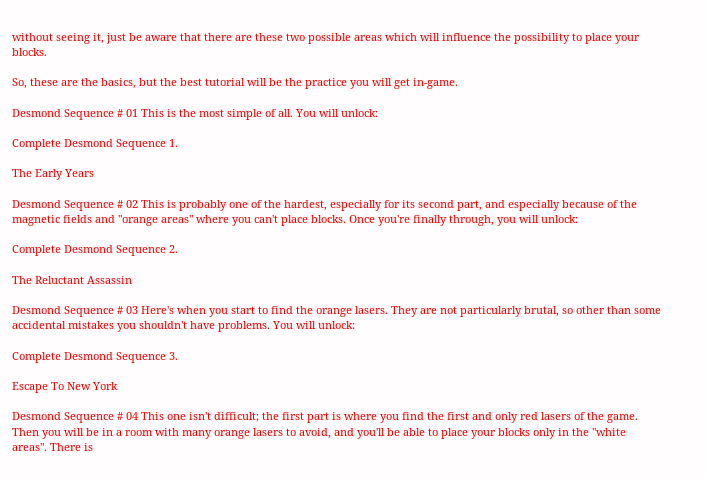without seeing it, just be aware that there are these two possible areas which will influence the possibility to place your blocks.

So, these are the basics, but the best tutorial will be the practice you will get in-game.

Desmond Sequence # 01 This is the most simple of all. You will unlock:

Complete Desmond Sequence 1.

The Early Years

Desmond Sequence # 02 This is probably one of the hardest, especially for its second part, and especially because of the magnetic fields and "orange areas" where you can't place blocks. Once you're finally through, you will unlock:

Complete Desmond Sequence 2.

The Reluctant Assassin

Desmond Sequence # 03 Here's when you start to find the orange lasers. They are not particularly brutal, so other than some accidental mistakes you shouldn't have problems. You will unlock:

Complete Desmond Sequence 3.

Escape To New York

Desmond Sequence # 04 This one isn't difficult; the first part is where you find the first and only red lasers of the game. Then you will be in a room with many orange lasers to avoid, and you'll be able to place your blocks only in the "white areas". There is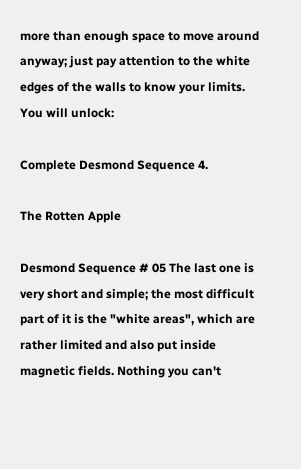more than enough space to move around anyway; just pay attention to the white edges of the walls to know your limits. You will unlock:

Complete Desmond Sequence 4.

The Rotten Apple

Desmond Sequence # 05 The last one is very short and simple; the most difficult part of it is the "white areas", which are rather limited and also put inside magnetic fields. Nothing you can't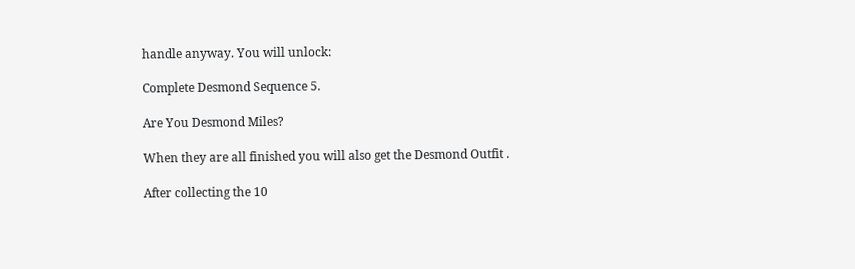handle anyway. You will unlock:

Complete Desmond Sequence 5.

Are You Desmond Miles?

When they are all finished you will also get the Desmond Outfit .

After collecting the 10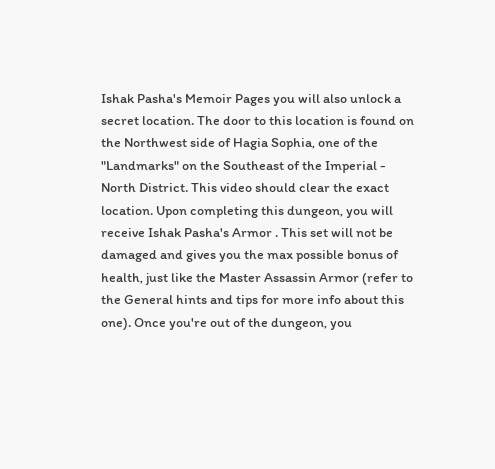Ishak Pasha's Memoir Pages you will also unlock a secret location. The door to this location is found on the Northwest side of Hagia Sophia, one of the "Landmarks" on the Southeast of the Imperial - North District. This video should clear the exact location. Upon completing this dungeon, you will receive Ishak Pasha's Armor . This set will not be damaged and gives you the max possible bonus of health, just like the Master Assassin Armor (refer to the General hints and tips for more info about this one). Once you're out of the dungeon, you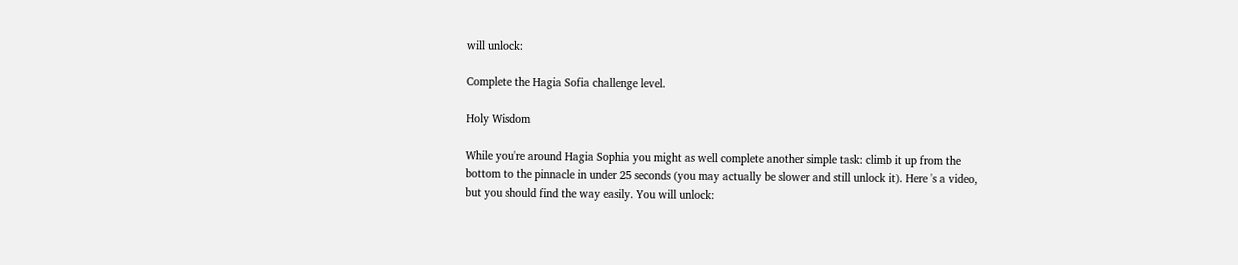will unlock:

Complete the Hagia Sofia challenge level.

Holy Wisdom

While you're around Hagia Sophia you might as well complete another simple task: climb it up from the bottom to the pinnacle in under 25 seconds (you may actually be slower and still unlock it). Here 's a video, but you should find the way easily. You will unlock: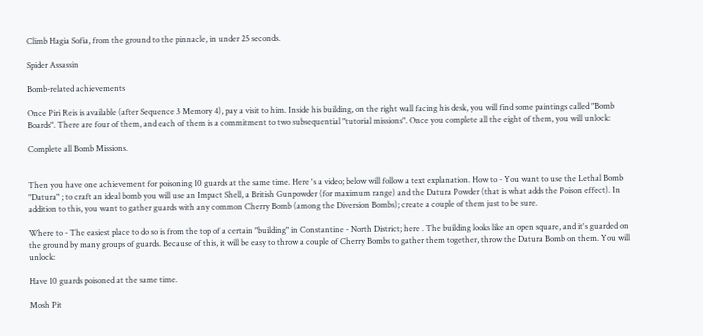Climb Hagia Sofia, from the ground to the pinnacle, in under 25 seconds.

Spider Assassin

Bomb-related achievements

Once Piri Reis is available (after Sequence 3 Memory 4), pay a visit to him. Inside his building, on the right wall facing his desk, you will find some paintings called "Bomb Boards". There are four of them, and each of them is a commitment to two subsequential "tutorial missions". Once you complete all the eight of them, you will unlock:

Complete all Bomb Missions.


Then you have one achievement for poisoning 10 guards at the same time. Here 's a video; below will follow a text explanation. How to - You want to use the Lethal Bomb "Datura" ; to craft an ideal bomb you will use an Impact Shell, a British Gunpowder (for maximum range) and the Datura Powder (that is what adds the Poison effect). In addition to this, you want to gather guards with any common Cherry Bomb (among the Diversion Bombs); create a couple of them just to be sure.

Where to - The easiest place to do so is from the top of a certain "building" in Constantine - North District; here . The building looks like an open square, and it's guarded on the ground by many groups of guards. Because of this, it will be easy to throw a couple of Cherry Bombs to gather them together, throw the Datura Bomb on them. You will unlock:

Have 10 guards poisoned at the same time.

Mosh Pit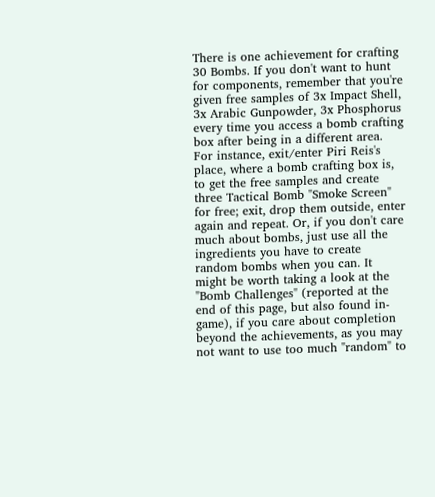There is one achievement for crafting 30 Bombs. If you don't want to hunt for components, remember that you're given free samples of 3x Impact Shell, 3x Arabic Gunpowder, 3x Phosphorus every time you access a bomb crafting box after being in a different area. For instance, exit/enter Piri Reis's place, where a bomb crafting box is, to get the free samples and create three Tactical Bomb "Smoke Screen" for free; exit, drop them outside, enter again and repeat. Or, if you don't care much about bombs, just use all the ingredients you have to create random bombs when you can. It might be worth taking a look at the "Bomb Challenges" (reported at the end of this page, but also found in-game), if you care about completion beyond the achievements, as you may not want to use too much "random" to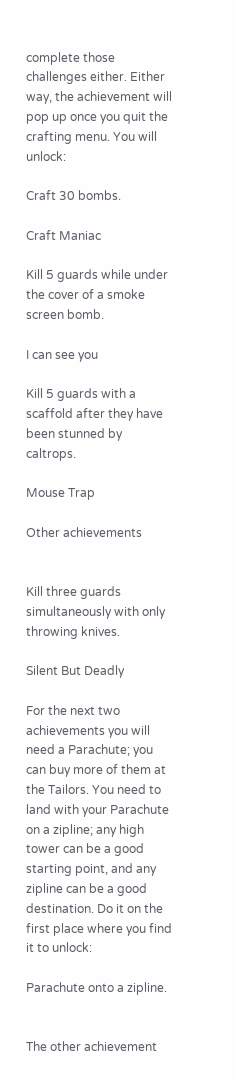complete those challenges either. Either way, the achievement will pop up once you quit the crafting menu. You will unlock:

Craft 30 bombs.

Craft Maniac

Kill 5 guards while under the cover of a smoke screen bomb.

I can see you

Kill 5 guards with a scaffold after they have been stunned by caltrops.

Mouse Trap

Other achievements


Kill three guards simultaneously with only throwing knives.

Silent But Deadly

For the next two achievements you will need a Parachute; you can buy more of them at the Tailors. You need to land with your Parachute on a zipline; any high tower can be a good starting point, and any zipline can be a good destination. Do it on the first place where you find it to unlock:

Parachute onto a zipline.


The other achievement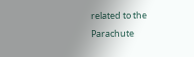related to the Parachute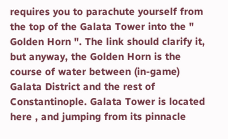requires you to parachute yourself from the top of the Galata Tower into the " Golden Horn ". The link should clarify it, but anyway, the Golden Horn is the course of water between (in-game) Galata District and the rest of Constantinople. Galata Tower is located here , and jumping from its pinnacle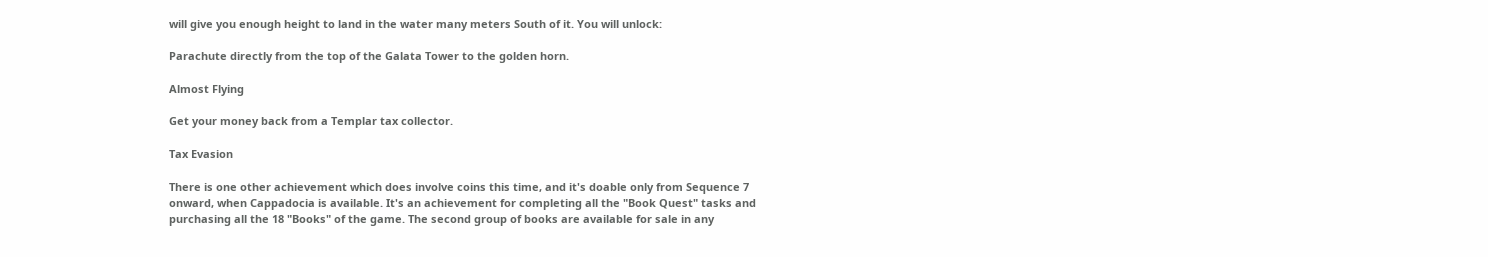will give you enough height to land in the water many meters South of it. You will unlock:

Parachute directly from the top of the Galata Tower to the golden horn.

Almost Flying

Get your money back from a Templar tax collector.

Tax Evasion

There is one other achievement which does involve coins this time, and it's doable only from Sequence 7 onward, when Cappadocia is available. It's an achievement for completing all the "Book Quest" tasks and purchasing all the 18 "Books" of the game. The second group of books are available for sale in any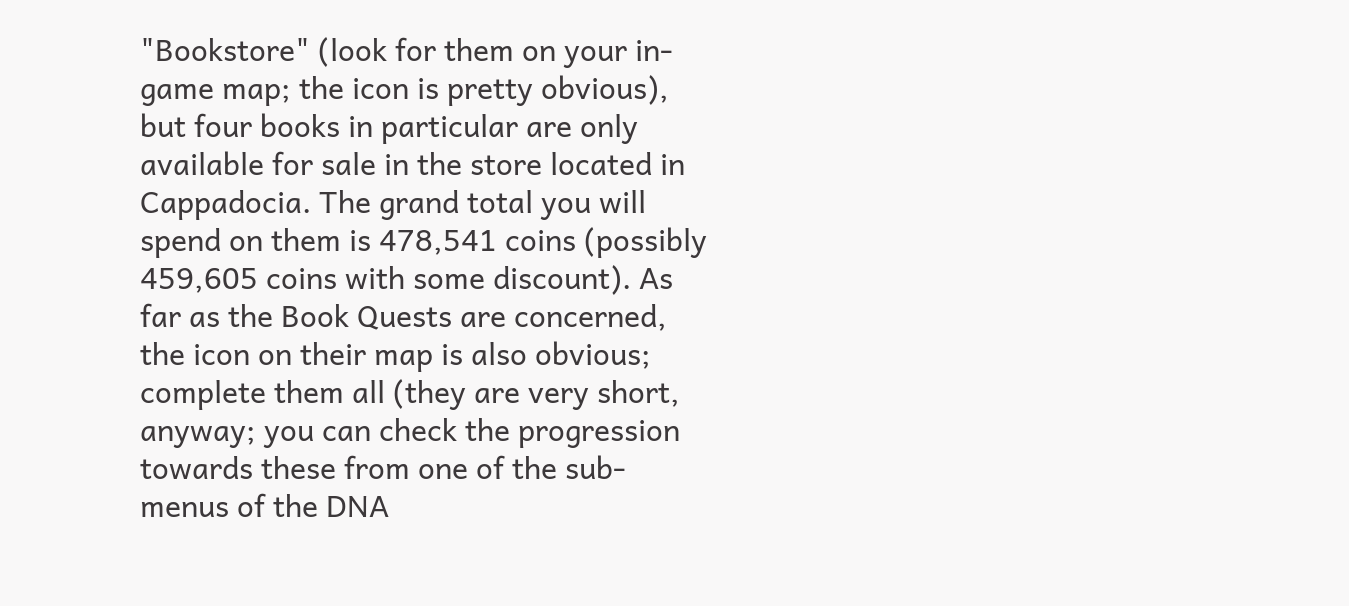"Bookstore" (look for them on your in-game map; the icon is pretty obvious), but four books in particular are only available for sale in the store located in Cappadocia. The grand total you will spend on them is 478,541 coins (possibly 459,605 coins with some discount). As far as the Book Quests are concerned, the icon on their map is also obvious; complete them all (they are very short, anyway; you can check the progression towards these from one of the sub-menus of the DNA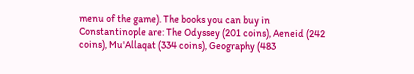menu of the game). The books you can buy in Constantinople are: The Odyssey (201 coins), Aeneid (242 coins), Mu'Allaqat (334 coins), Geography (483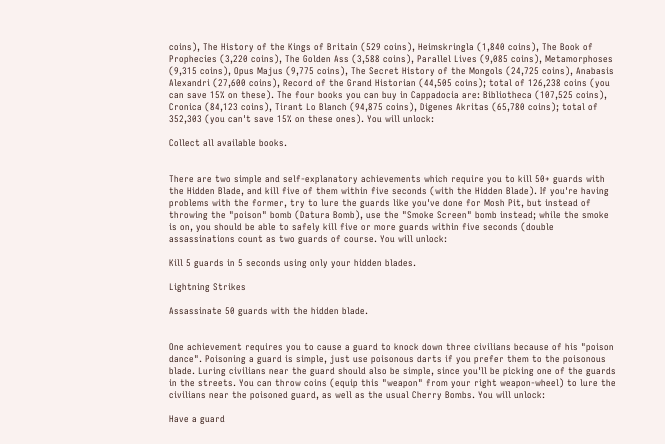coins), The History of the Kings of Britain (529 coins), Heimskringla (1,840 coins), The Book of Prophecies (3,220 coins), The Golden Ass (3,588 coins), Parallel Lives (9,085 coins), Metamorphoses (9,315 coins), Opus Majus (9,775 coins), The Secret History of the Mongols (24,725 coins), Anabasis Alexandri (27,600 coins), Record of the Grand Historian (44,505 coins); total of 126,238 coins (you can save 15% on these). The four books you can buy in Cappadocia are: Bibliotheca (107,525 coins), Cronica (84,123 coins), Tirant Lo Blanch (94,875 coins), Digenes Akritas (65,780 coins); total of 352,303 (you can't save 15% on these ones). You will unlock:

Collect all available books.


There are two simple and self-explanatory achievements which require you to kill 50+ guards with the Hidden Blade, and kill five of them within five seconds (with the Hidden Blade). If you're having problems with the former, try to lure the guards like you've done for Mosh Pit, but instead of throwing the "poison" bomb (Datura Bomb), use the "Smoke Screen" bomb instead; while the smoke is on, you should be able to safely kill five or more guards within five seconds (double assassinations count as two guards of course. You will unlock:

Kill 5 guards in 5 seconds using only your hidden blades.

Lightning Strikes

Assassinate 50 guards with the hidden blade.


One achievement requires you to cause a guard to knock down three civilians because of his "poison dance". Poisoning a guard is simple, just use poisonous darts if you prefer them to the poisonous blade. Luring civilians near the guard should also be simple, since you'll be picking one of the guards in the streets. You can throw coins (equip this "weapon" from your right weapon-wheel) to lure the civilians near the poisoned guard, as well as the usual Cherry Bombs. You will unlock:

Have a guard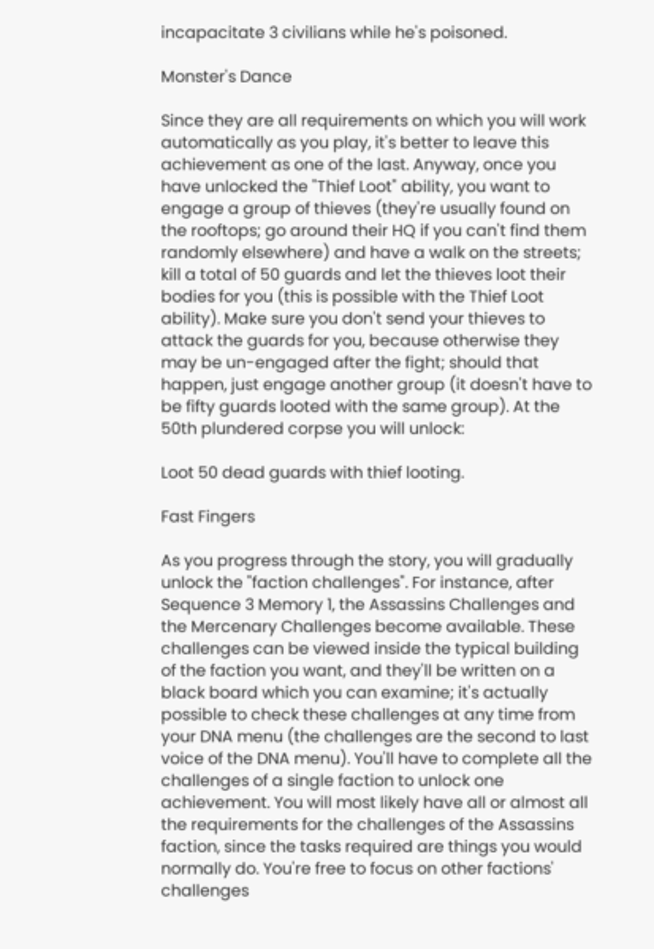incapacitate 3 civilians while he's poisoned.

Monster's Dance

Since they are all requirements on which you will work automatically as you play, it's better to leave this achievement as one of the last. Anyway, once you have unlocked the "Thief Loot" ability, you want to engage a group of thieves (they're usually found on the rooftops; go around their HQ if you can't find them randomly elsewhere) and have a walk on the streets; kill a total of 50 guards and let the thieves loot their bodies for you (this is possible with the Thief Loot ability). Make sure you don't send your thieves to attack the guards for you, because otherwise they may be un-engaged after the fight; should that happen, just engage another group (it doesn't have to be fifty guards looted with the same group). At the 50th plundered corpse you will unlock:

Loot 50 dead guards with thief looting.

Fast Fingers

As you progress through the story, you will gradually unlock the "faction challenges". For instance, after Sequence 3 Memory 1, the Assassins Challenges and the Mercenary Challenges become available. These challenges can be viewed inside the typical building of the faction you want, and they'll be written on a black board which you can examine; it's actually possible to check these challenges at any time from your DNA menu (the challenges are the second to last voice of the DNA menu). You'll have to complete all the challenges of a single faction to unlock one achievement. You will most likely have all or almost all the requirements for the challenges of the Assassins faction, since the tasks required are things you would normally do. You're free to focus on other factions' challenges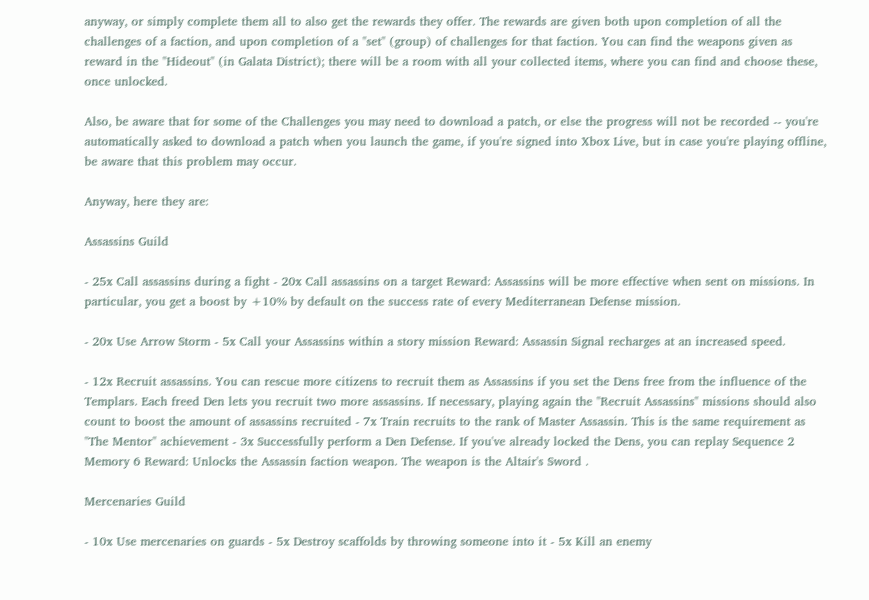anyway, or simply complete them all to also get the rewards they offer. The rewards are given both upon completion of all the challenges of a faction, and upon completion of a "set" (group) of challenges for that faction. You can find the weapons given as reward in the "Hideout" (in Galata District); there will be a room with all your collected items, where you can find and choose these, once unlocked.

Also, be aware that for some of the Challenges you may need to download a patch, or else the progress will not be recorded -- you're automatically asked to download a patch when you launch the game, if you're signed into Xbox Live, but in case you're playing offline, be aware that this problem may occur.

Anyway, here they are:

Assassins Guild

- 25x Call assassins during a fight - 20x Call assassins on a target Reward: Assassins will be more effective when sent on missions. In particular, you get a boost by +10% by default on the success rate of every Mediterranean Defense mission.

- 20x Use Arrow Storm - 5x Call your Assassins within a story mission Reward: Assassin Signal recharges at an increased speed.

- 12x Recruit assassins. You can rescue more citizens to recruit them as Assassins if you set the Dens free from the influence of the Templars. Each freed Den lets you recruit two more assassins. If necessary, playing again the "Recruit Assassins" missions should also count to boost the amount of assassins recruited - 7x Train recruits to the rank of Master Assassin. This is the same requirement as "The Mentor" achievement - 3x Successfully perform a Den Defense. If you've already locked the Dens, you can replay Sequence 2 Memory 6 Reward: Unlocks the Assassin faction weapon. The weapon is the Altair's Sword .

Mercenaries Guild

- 10x Use mercenaries on guards - 5x Destroy scaffolds by throwing someone into it - 5x Kill an enemy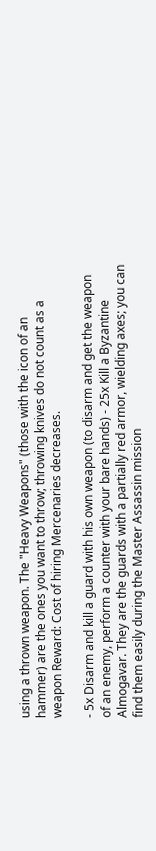using a thrown weapon. The "Heavy Weapons" (those with the icon of an hammer) are the ones you want to throw; throwing knives do not count as a weapon Reward: Cost of hiring Mercenaries decreases.

- 5x Disarm and kill a guard with his own weapon (to disarm and get the weapon of an enemy, perform a counter with your bare hands) - 25x Kill a Byzantine Almogavar. They are the guards with a partially red armor, wielding axes; you can find them easily during the Master Assassin mission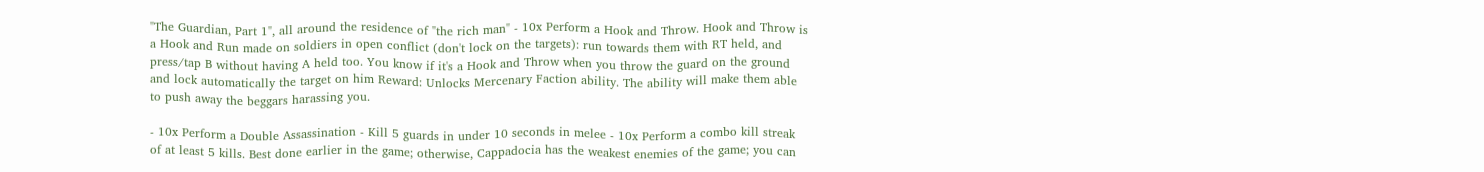"The Guardian, Part 1", all around the residence of "the rich man" - 10x Perform a Hook and Throw. Hook and Throw is a Hook and Run made on soldiers in open conflict (don't lock on the targets): run towards them with RT held, and press/tap B without having A held too. You know if it's a Hook and Throw when you throw the guard on the ground and lock automatically the target on him Reward: Unlocks Mercenary Faction ability. The ability will make them able to push away the beggars harassing you.

- 10x Perform a Double Assassination - Kill 5 guards in under 10 seconds in melee - 10x Perform a combo kill streak of at least 5 kills. Best done earlier in the game; otherwise, Cappadocia has the weakest enemies of the game; you can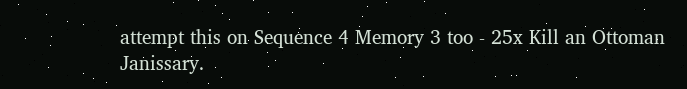attempt this on Sequence 4 Memory 3 too - 25x Kill an Ottoman Janissary.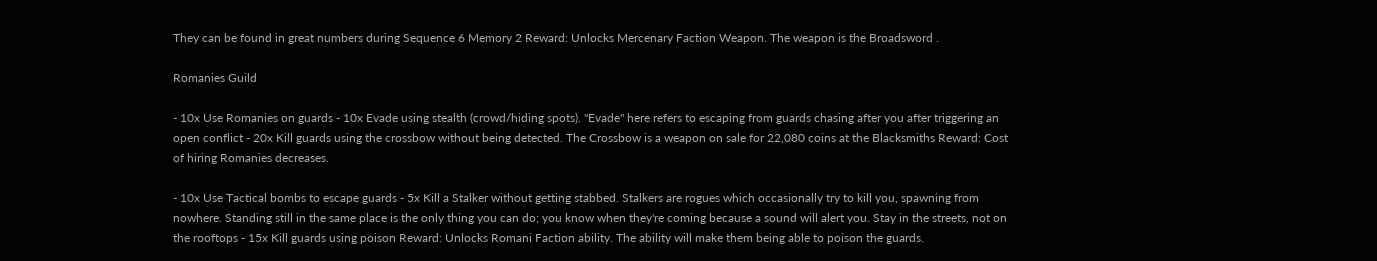They can be found in great numbers during Sequence 6 Memory 2 Reward: Unlocks Mercenary Faction Weapon. The weapon is the Broadsword .

Romanies Guild

- 10x Use Romanies on guards - 10x Evade using stealth (crowd/hiding spots). "Evade" here refers to escaping from guards chasing after you after triggering an open conflict - 20x Kill guards using the crossbow without being detected. The Crossbow is a weapon on sale for 22,080 coins at the Blacksmiths Reward: Cost of hiring Romanies decreases.

- 10x Use Tactical bombs to escape guards - 5x Kill a Stalker without getting stabbed. Stalkers are rogues which occasionally try to kill you, spawning from nowhere. Standing still in the same place is the only thing you can do; you know when they're coming because a sound will alert you. Stay in the streets, not on the rooftops - 15x Kill guards using poison Reward: Unlocks Romani Faction ability. The ability will make them being able to poison the guards.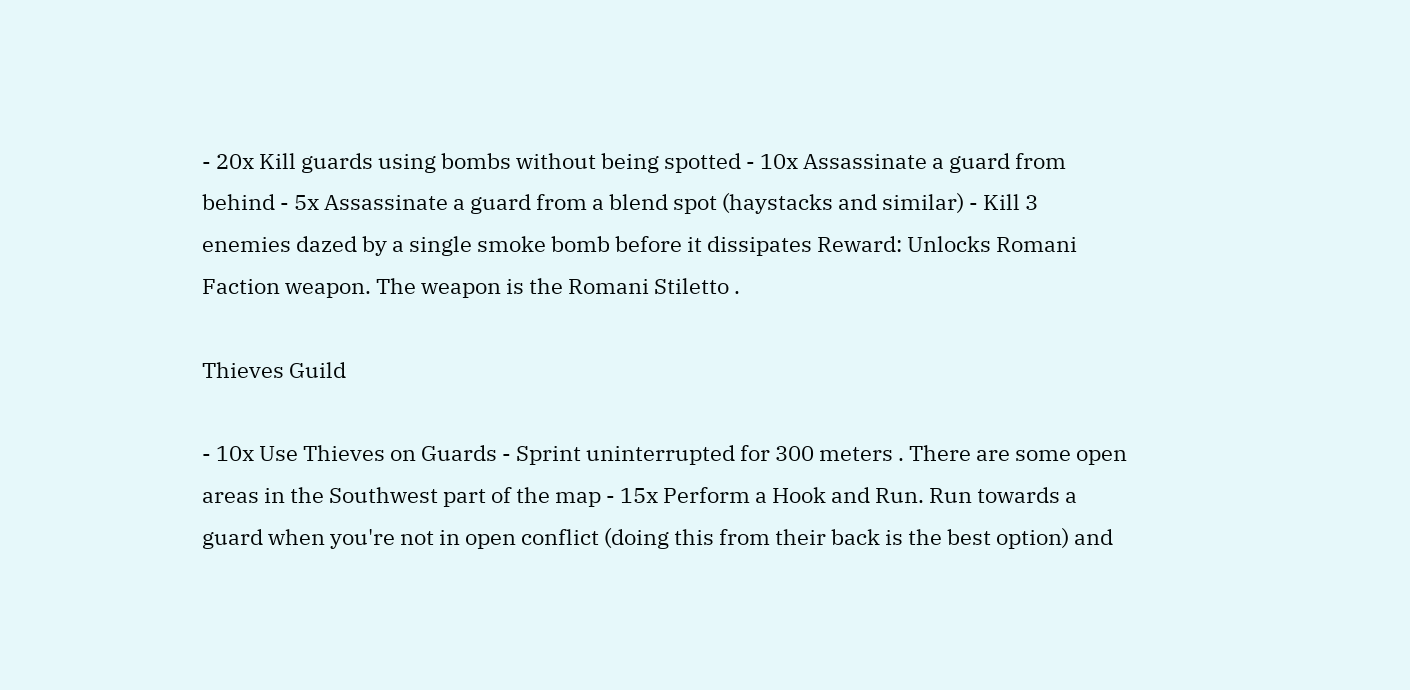- 20x Kill guards using bombs without being spotted - 10x Assassinate a guard from behind - 5x Assassinate a guard from a blend spot (haystacks and similar) - Kill 3 enemies dazed by a single smoke bomb before it dissipates Reward: Unlocks Romani Faction weapon. The weapon is the Romani Stiletto .

Thieves Guild

- 10x Use Thieves on Guards - Sprint uninterrupted for 300 meters . There are some open areas in the Southwest part of the map - 15x Perform a Hook and Run. Run towards a guard when you're not in open conflict (doing this from their back is the best option) and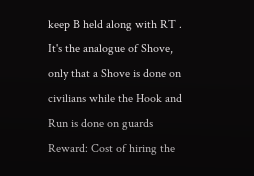keep B held along with RT . It's the analogue of Shove, only that a Shove is done on civilians while the Hook and Run is done on guards Reward: Cost of hiring the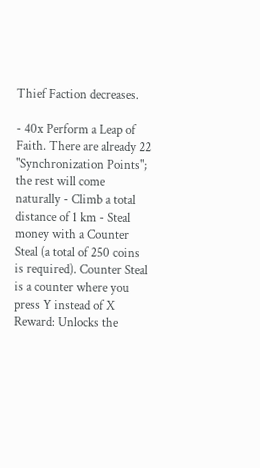Thief Faction decreases.

- 40x Perform a Leap of Faith. There are already 22 "Synchronization Points"; the rest will come naturally - Climb a total distance of 1 km - Steal money with a Counter Steal (a total of 250 coins is required). Counter Steal is a counter where you press Y instead of X Reward: Unlocks the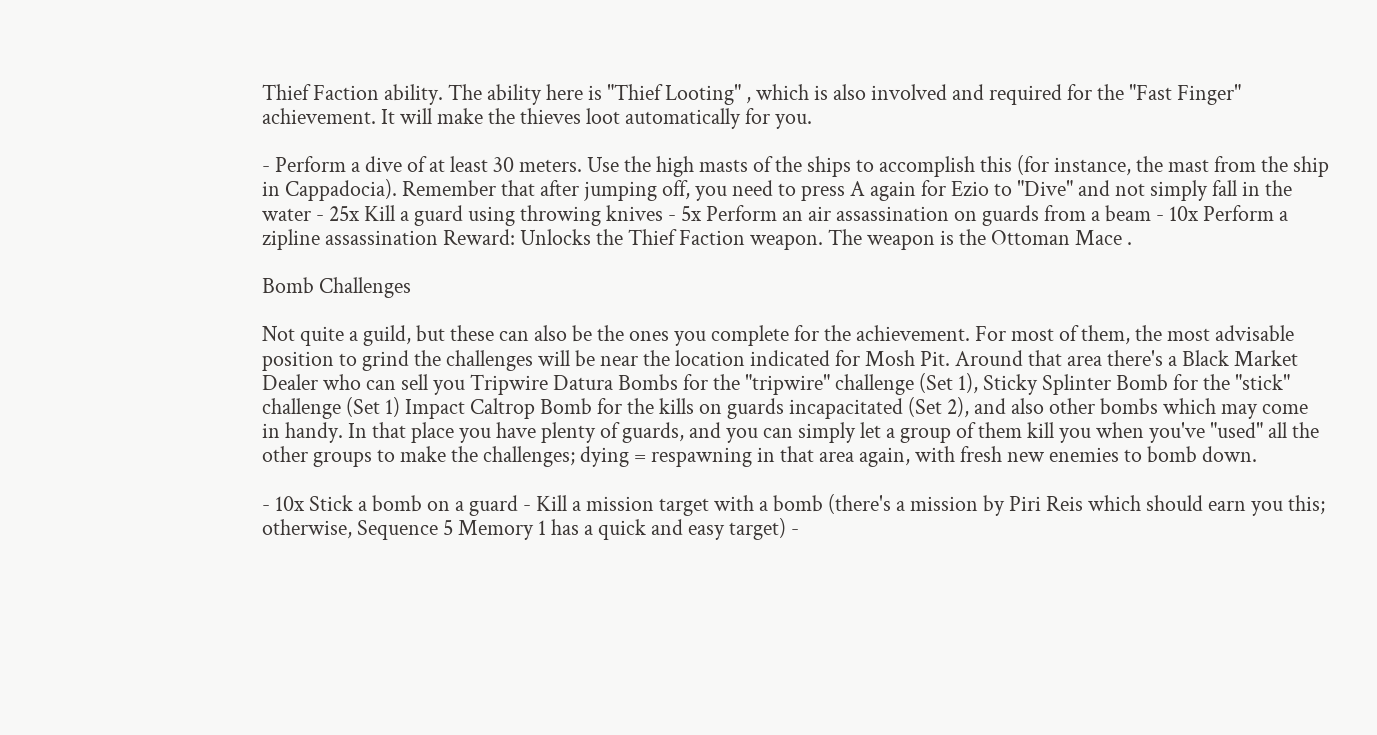Thief Faction ability. The ability here is "Thief Looting" , which is also involved and required for the "Fast Finger" achievement. It will make the thieves loot automatically for you.

- Perform a dive of at least 30 meters. Use the high masts of the ships to accomplish this (for instance, the mast from the ship in Cappadocia). Remember that after jumping off, you need to press A again for Ezio to "Dive" and not simply fall in the water - 25x Kill a guard using throwing knives - 5x Perform an air assassination on guards from a beam - 10x Perform a zipline assassination Reward: Unlocks the Thief Faction weapon. The weapon is the Ottoman Mace .

Bomb Challenges

Not quite a guild, but these can also be the ones you complete for the achievement. For most of them, the most advisable position to grind the challenges will be near the location indicated for Mosh Pit. Around that area there's a Black Market Dealer who can sell you Tripwire Datura Bombs for the "tripwire" challenge (Set 1), Sticky Splinter Bomb for the "stick" challenge (Set 1) Impact Caltrop Bomb for the kills on guards incapacitated (Set 2), and also other bombs which may come in handy. In that place you have plenty of guards, and you can simply let a group of them kill you when you've "used" all the other groups to make the challenges; dying = respawning in that area again, with fresh new enemies to bomb down.

- 10x Stick a bomb on a guard - Kill a mission target with a bomb (there's a mission by Piri Reis which should earn you this; otherwise, Sequence 5 Memory 1 has a quick and easy target) -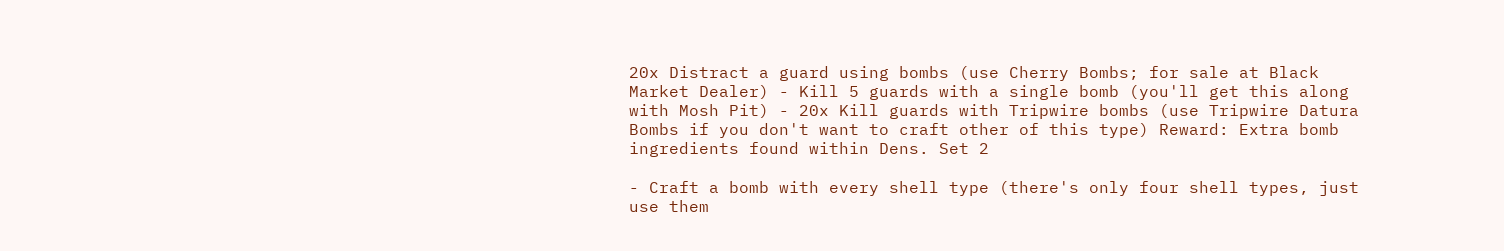20x Distract a guard using bombs (use Cherry Bombs; for sale at Black Market Dealer) - Kill 5 guards with a single bomb (you'll get this along with Mosh Pit) - 20x Kill guards with Tripwire bombs (use Tripwire Datura Bombs if you don't want to craft other of this type) Reward: Extra bomb ingredients found within Dens. Set 2

- Craft a bomb with every shell type (there's only four shell types, just use them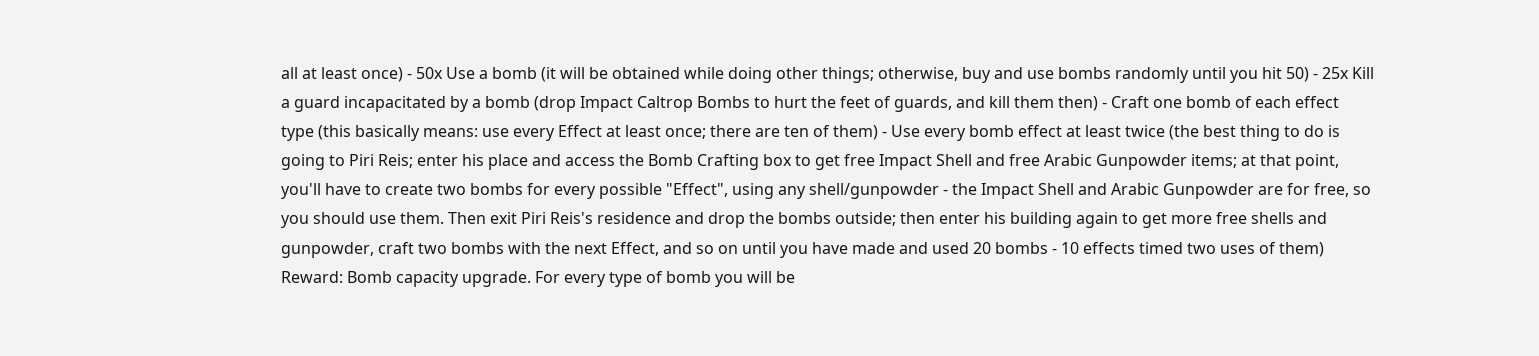all at least once) - 50x Use a bomb (it will be obtained while doing other things; otherwise, buy and use bombs randomly until you hit 50) - 25x Kill a guard incapacitated by a bomb (drop Impact Caltrop Bombs to hurt the feet of guards, and kill them then) - Craft one bomb of each effect type (this basically means: use every Effect at least once; there are ten of them) - Use every bomb effect at least twice (the best thing to do is going to Piri Reis; enter his place and access the Bomb Crafting box to get free Impact Shell and free Arabic Gunpowder items; at that point, you'll have to create two bombs for every possible "Effect", using any shell/gunpowder - the Impact Shell and Arabic Gunpowder are for free, so you should use them. Then exit Piri Reis's residence and drop the bombs outside; then enter his building again to get more free shells and gunpowder, craft two bombs with the next Effect, and so on until you have made and used 20 bombs - 10 effects timed two uses of them) Reward: Bomb capacity upgrade. For every type of bomb you will be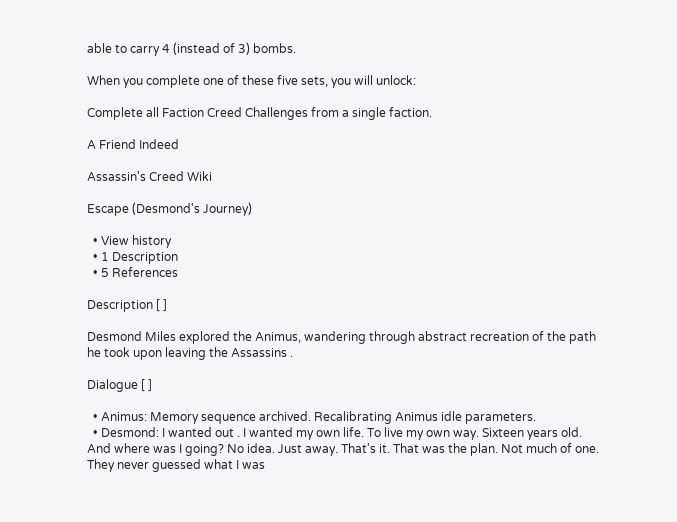able to carry 4 (instead of 3) bombs.

When you complete one of these five sets, you will unlock:

Complete all Faction Creed Challenges from a single faction.

A Friend Indeed

Assassin's Creed Wiki

Escape (Desmond's Journey)

  • View history
  • 1 Description
  • 5 References

Description [ ]

Desmond Miles explored the Animus, wandering through abstract recreation of the path he took upon leaving the Assassins .

Dialogue [ ]

  • Animus: Memory sequence archived. Recalibrating Animus idle parameters.
  • Desmond: I wanted out . I wanted my own life. To live my own way. Sixteen years old. And where was I going? No idea. Just away. That's it. That was the plan. Not much of one. They never guessed what I was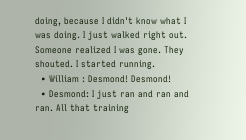doing, because I didn't know what I was doing. I just walked right out. Someone realized I was gone. They shouted. I started running.
  • William : Desmond! Desmond!
  • Desmond: I just ran and ran and ran. All that training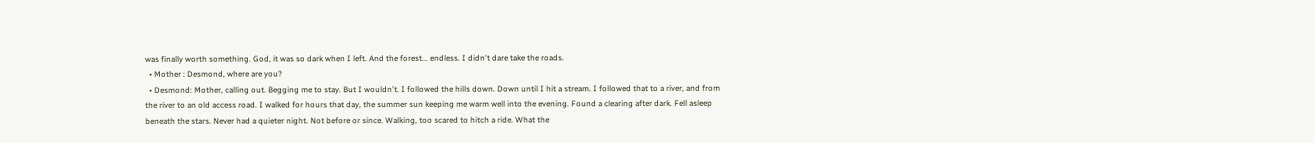was finally worth something. God, it was so dark when I left. And the forest... endless. I didn't dare take the roads.
  • Mother : Desmond, where are you?
  • Desmond: Mother, calling out. Begging me to stay. But I wouldn't. I followed the hills down. Down until I hit a stream. I followed that to a river, and from the river to an old access road. I walked for hours that day, the summer sun keeping me warm well into the evening. Found a clearing after dark. Fell asleep beneath the stars. Never had a quieter night. Not before or since. Walking, too scared to hitch a ride. What the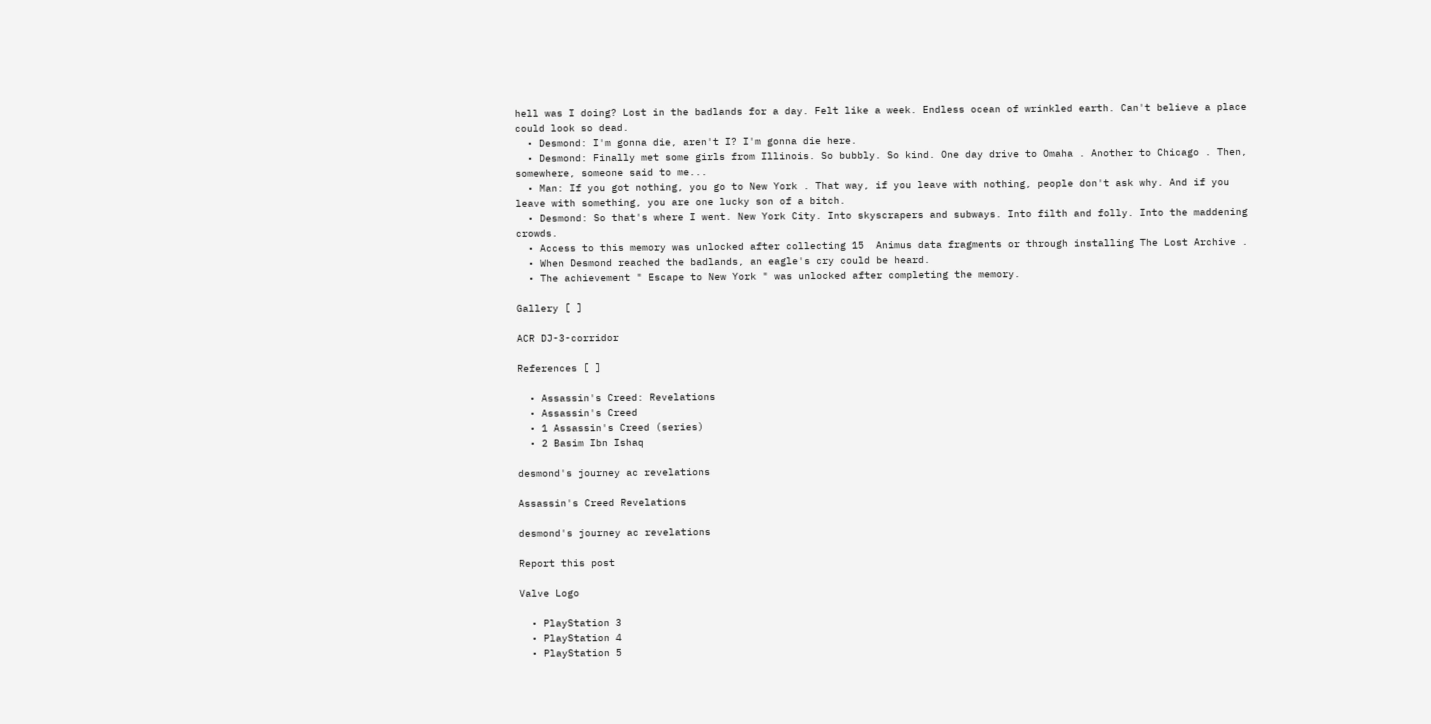hell was I doing? Lost in the badlands for a day. Felt like a week. Endless ocean of wrinkled earth. Can't believe a place could look so dead.
  • Desmond: I'm gonna die, aren't I? I'm gonna die here.
  • Desmond: Finally met some girls from Illinois. So bubbly. So kind. One day drive to Omaha . Another to Chicago . Then, somewhere, someone said to me...
  • Man: If you got nothing, you go to New York . That way, if you leave with nothing, people don't ask why. And if you leave with something, you are one lucky son of a bitch.
  • Desmond: So that's where I went. New York City. Into skyscrapers and subways. Into filth and folly. Into the maddening crowds.
  • Access to this memory was unlocked after collecting 15  Animus data fragments or through installing The Lost Archive .
  • When Desmond reached the badlands, an eagle's cry could be heard.
  • The achievement " Escape to New York " was unlocked after completing the memory.

Gallery [ ]

ACR DJ-3-corridor

References [ ]

  • Assassin's Creed: Revelations
  • Assassin's Creed
  • 1 Assassin's Creed (series)
  • 2 Basim Ibn Ishaq

desmond's journey ac revelations

Assassin's Creed Revelations

desmond's journey ac revelations

Report this post

Valve Logo

  • PlayStation 3
  • PlayStation 4
  • PlayStation 5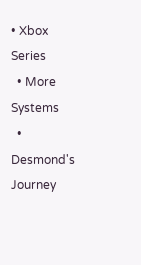• Xbox Series
  • More Systems
  • Desmond's Journey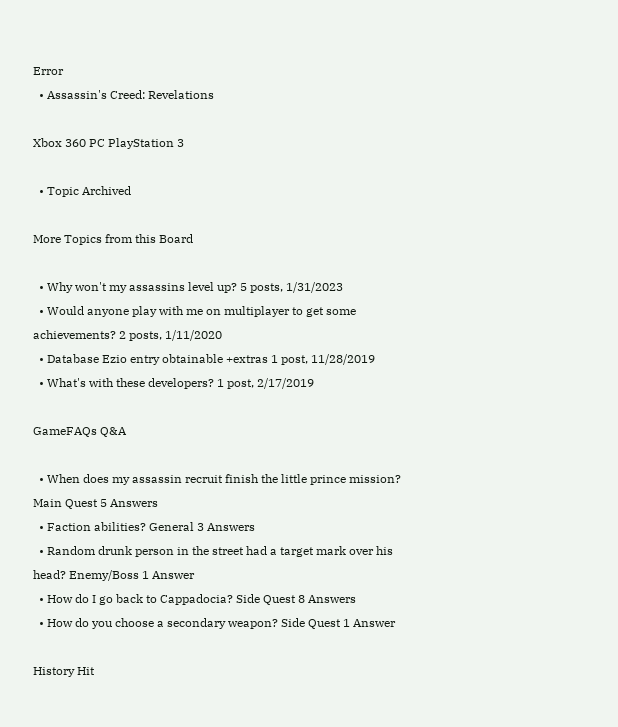Error
  • Assassin's Creed: Revelations

Xbox 360 PC PlayStation 3

  • Topic Archived

More Topics from this Board

  • Why won't my assassins level up? 5 posts, 1/31/2023
  • Would anyone play with me on multiplayer to get some achievements? 2 posts, 1/11/2020
  • Database Ezio entry obtainable +extras 1 post, 11/28/2019
  • What's with these developers? 1 post, 2/17/2019

GameFAQs Q&A

  • When does my assassin recruit finish the little prince mission? Main Quest 5 Answers
  • Faction abilities? General 3 Answers
  • Random drunk person in the street had a target mark over his head? Enemy/Boss 1 Answer
  • How do I go back to Cappadocia? Side Quest 8 Answers
  • How do you choose a secondary weapon? Side Quest 1 Answer

History Hit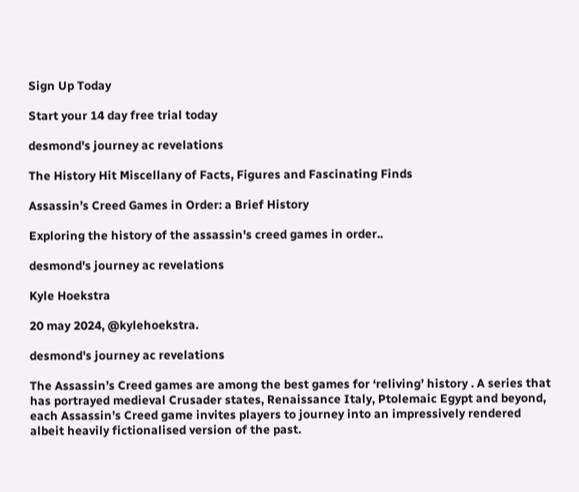Sign Up Today

Start your 14 day free trial today

desmond's journey ac revelations

The History Hit Miscellany of Facts, Figures and Fascinating Finds

Assassin’s Creed Games in Order: a Brief History

Exploring the history of the assassin's creed games in order..

desmond's journey ac revelations

Kyle Hoekstra

20 may 2024, @kylehoekstra.

desmond's journey ac revelations

The Assassin’s Creed games are among the best games for ‘reliving’ history . A series that has portrayed medieval Crusader states, Renaissance Italy, Ptolemaic Egypt and beyond, each Assassin’s Creed game invites players to journey into an impressively rendered albeit heavily fictionalised version of the past.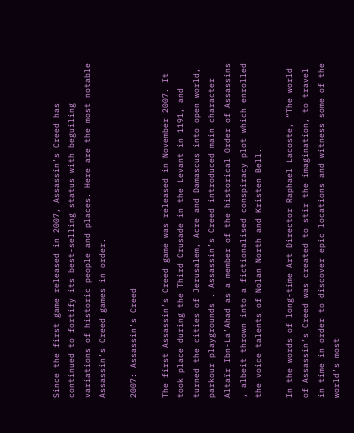Since the first game released in 2007, Assassin’s Creed has continued to fortify its best-selling status with beguiling variations of historic people and places. Here are the most notable Assassin’s Creed games in order.

2007: Assassin’s Creed

The first Assassin’s Creed game was released in November 2007. It took place during the Third Crusade in the Levant in 1191, and turned the cities of Jerusalem, Acre and Damascus into open world, parkour playgrounds . Assassin’s Creed introduced main character Altaïr Ibn-La’Ahad as a member of the historical Order of Assassins , albeit thrown into a fictionalised conspiracy plot which enrolled the voice talents of Nolan North and Kristen Bell.

In the words of long-time Art Director Raphael Lacoste, “The world of Assassin’s Creed was created to stir the imagination, to travel in time in order to discover epic locations and witness some of the world’s most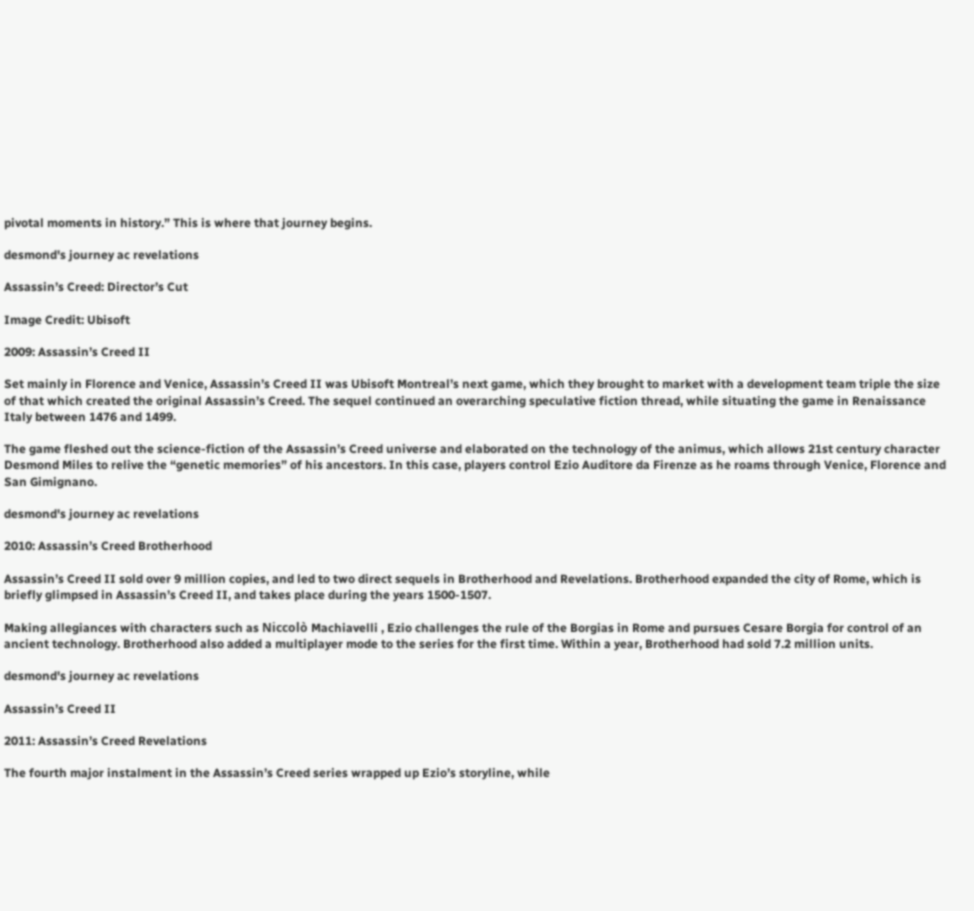pivotal moments in history.” This is where that journey begins.

desmond's journey ac revelations

Assassin’s Creed: Director’s Cut

Image Credit: Ubisoft

2009: Assassin’s Creed II

Set mainly in Florence and Venice, Assassin’s Creed II was Ubisoft Montreal’s next game, which they brought to market with a development team triple the size of that which created the original Assassin’s Creed. The sequel continued an overarching speculative fiction thread, while situating the game in Renaissance Italy between 1476 and 1499.

The game fleshed out the science-fiction of the Assassin’s Creed universe and elaborated on the technology of the animus, which allows 21st century character Desmond Miles to relive the “genetic memories” of his ancestors. In this case, players control Ezio Auditore da Firenze as he roams through Venice, Florence and San Gimignano.

desmond's journey ac revelations

2010: Assassin’s Creed Brotherhood

Assassin’s Creed II sold over 9 million copies, and led to two direct sequels in Brotherhood and Revelations. Brotherhood expanded the city of Rome, which is briefly glimpsed in Assassin’s Creed II, and takes place during the years 1500-1507.

Making allegiances with characters such as Niccolò Machiavelli , Ezio challenges the rule of the Borgias in Rome and pursues Cesare Borgia for control of an ancient technology. Brotherhood also added a multiplayer mode to the series for the first time. Within a year, Brotherhood had sold 7.2 million units.

desmond's journey ac revelations

Assassin’s Creed II

2011: Assassin’s Creed Revelations

The fourth major instalment in the Assassin’s Creed series wrapped up Ezio’s storyline, while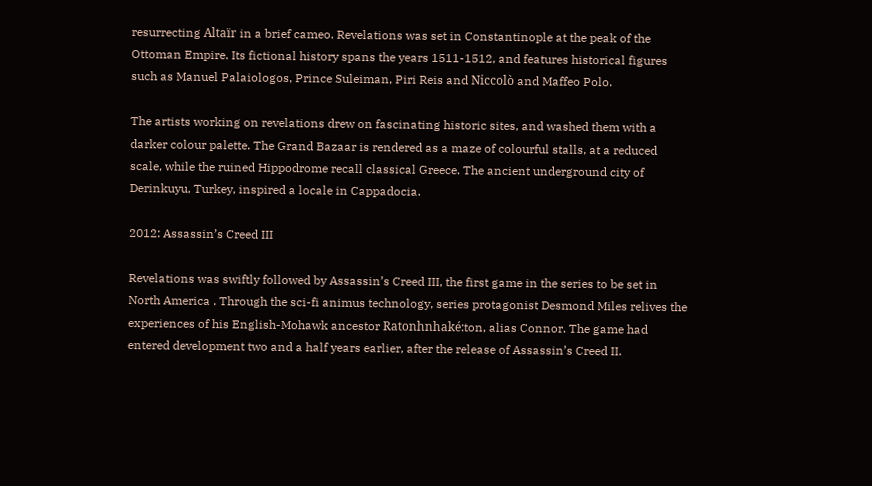resurrecting Altaïr in a brief cameo. Revelations was set in Constantinople at the peak of the Ottoman Empire. Its fictional history spans the years 1511-1512, and features historical figures such as Manuel Palaiologos, Prince Suleiman, Piri Reis and Niccolò and Maffeo Polo.

The artists working on revelations drew on fascinating historic sites, and washed them with a darker colour palette. The Grand Bazaar is rendered as a maze of colourful stalls, at a reduced scale, while the ruined Hippodrome recall classical Greece. The ancient underground city of Derinkuyu, Turkey, inspired a locale in Cappadocia.

2012: Assassin’s Creed III

Revelations was swiftly followed by Assassin’s Creed III, the first game in the series to be set in North America . Through the sci-fi animus technology, series protagonist Desmond Miles relives the experiences of his English-Mohawk ancestor Ratonhnhaké:ton, alias Connor. The game had entered development two and a half years earlier, after the release of Assassin’s Creed II.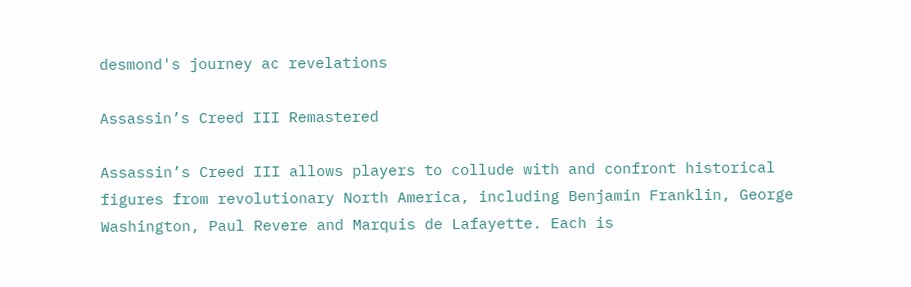desmond's journey ac revelations

Assassin’s Creed III Remastered

Assassin’s Creed III allows players to collude with and confront historical figures from revolutionary North America, including Benjamin Franklin, George Washington, Paul Revere and Marquis de Lafayette. Each is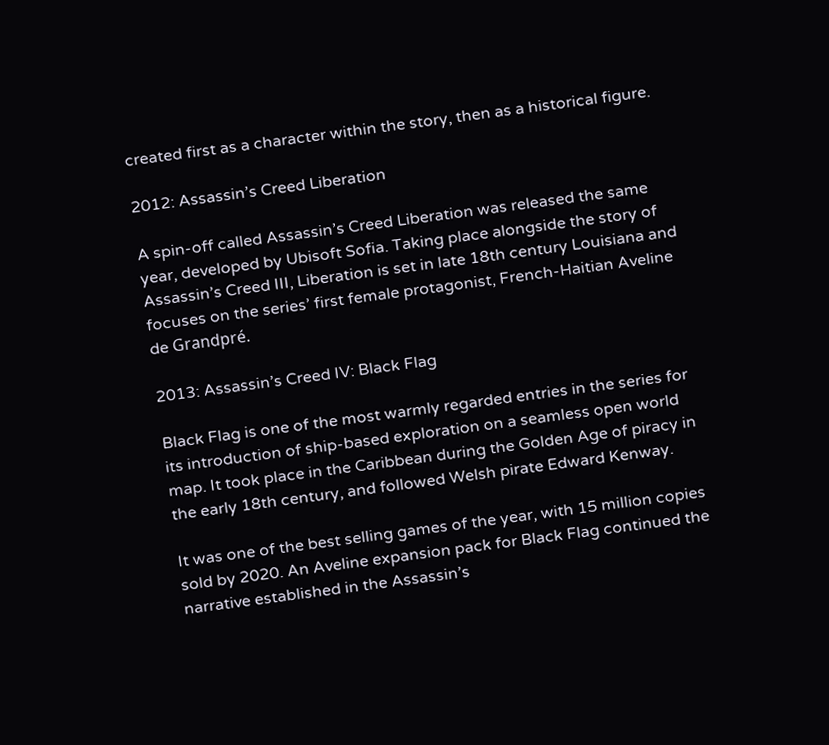created first as a character within the story, then as a historical figure.

2012: Assassin’s Creed Liberation

A spin-off called Assassin’s Creed Liberation was released the same year, developed by Ubisoft Sofia. Taking place alongside the story of Assassin’s Creed III, Liberation is set in late 18th century Louisiana and focuses on the series’ first female protagonist, French-Haitian Aveline de Grandpré.

2013: Assassin’s Creed IV: Black Flag

Black Flag is one of the most warmly regarded entries in the series for its introduction of ship-based exploration on a seamless open world map. It took place in the Caribbean during the Golden Age of piracy in the early 18th century, and followed Welsh pirate Edward Kenway.

It was one of the best selling games of the year, with 15 million copies sold by 2020. An Aveline expansion pack for Black Flag continued the narrative established in the Assassin’s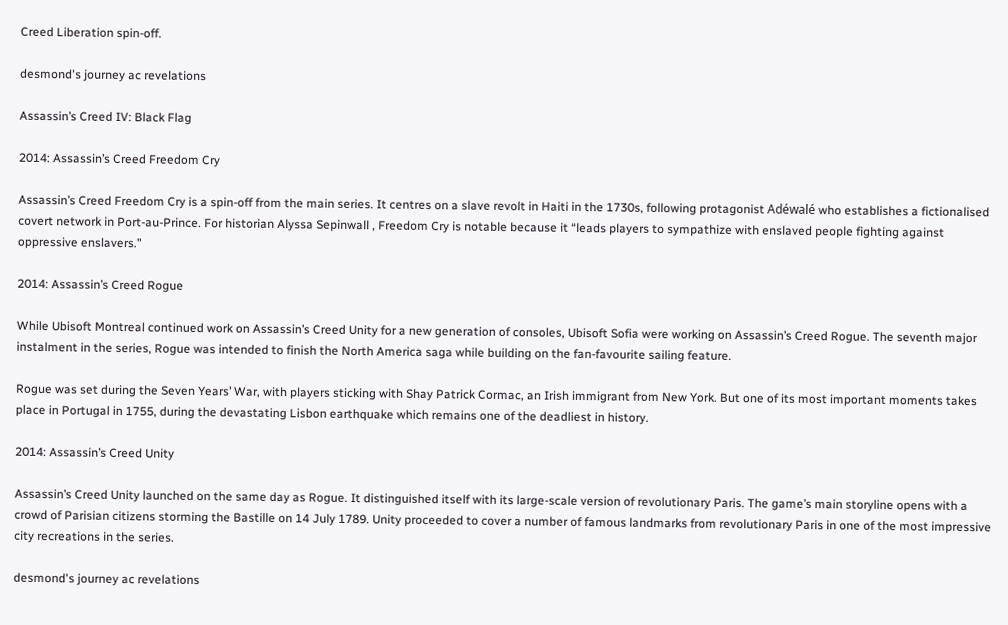Creed Liberation spin-off.

desmond's journey ac revelations

Assassin’s Creed IV: Black Flag

2014: Assassin’s Creed Freedom Cry

Assassin’s Creed Freedom Cry is a spin-off from the main series. It centres on a slave revolt in Haiti in the 1730s, following protagonist Adéwalé who establishes a fictionalised covert network in Port-au-Prince. For historian Alyssa Sepinwall , Freedom Cry is notable because it “leads players to sympathize with enslaved people fighting against oppressive enslavers.”

2014: Assassin’s Creed Rogue

While Ubisoft Montreal continued work on Assassin’s Creed Unity for a new generation of consoles, Ubisoft Sofia were working on Assassin’s Creed Rogue. The seventh major instalment in the series, Rogue was intended to finish the North America saga while building on the fan-favourite sailing feature.

Rogue was set during the Seven Years’ War, with players sticking with Shay Patrick Cormac, an Irish immigrant from New York. But one of its most important moments takes place in Portugal in 1755, during the devastating Lisbon earthquake which remains one of the deadliest in history.

2014: Assassin’s Creed Unity

Assassin’s Creed Unity launched on the same day as Rogue. It distinguished itself with its large-scale version of revolutionary Paris. The game’s main storyline opens with a crowd of Parisian citizens storming the Bastille on 14 July 1789. Unity proceeded to cover a number of famous landmarks from revolutionary Paris in one of the most impressive city recreations in the series.

desmond's journey ac revelations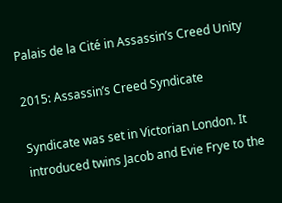Palais de la Cité in Assassin’s Creed Unity

2015: Assassin’s Creed Syndicate

Syndicate was set in Victorian London. It introduced twins Jacob and Evie Frye to the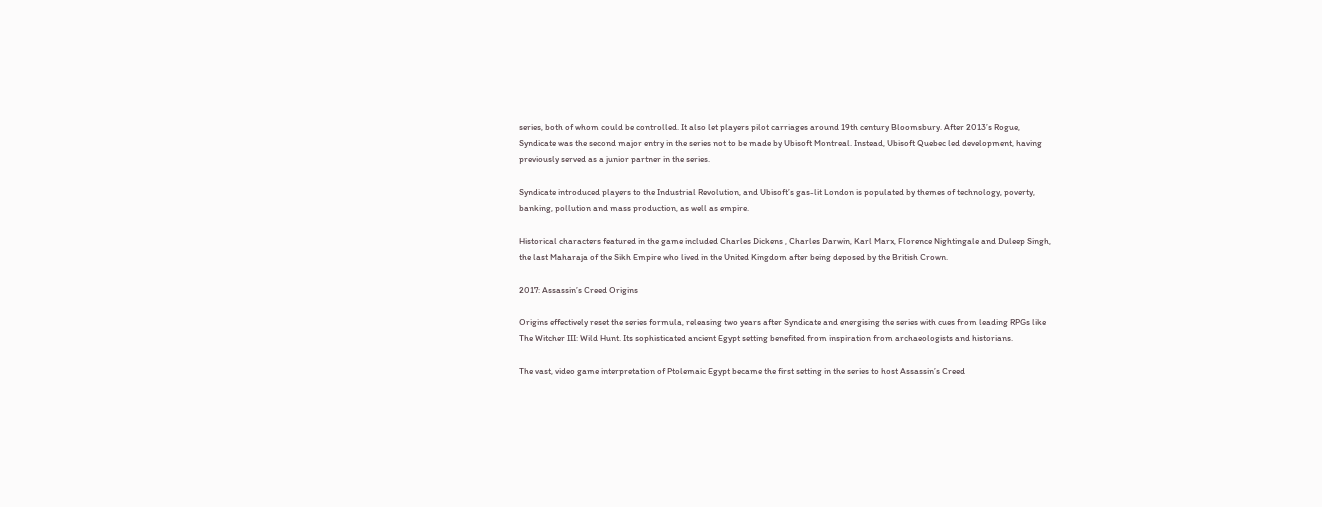series, both of whom could be controlled. It also let players pilot carriages around 19th century Bloomsbury. After 2013’s Rogue, Syndicate was the second major entry in the series not to be made by Ubisoft Montreal. Instead, Ubisoft Quebec led development, having previously served as a junior partner in the series.

Syndicate introduced players to the Industrial Revolution, and Ubisoft’s gas-lit London is populated by themes of technology, poverty, banking, pollution and mass production, as well as empire.

Historical characters featured in the game included Charles Dickens , Charles Darwin, Karl Marx, Florence Nightingale and Duleep Singh, the last Maharaja of the Sikh Empire who lived in the United Kingdom after being deposed by the British Crown.

2017: Assassin’s Creed Origins

Origins effectively reset the series formula, releasing two years after Syndicate and energising the series with cues from leading RPGs like The Witcher III: Wild Hunt. Its sophisticated ancient Egypt setting benefited from inspiration from archaeologists and historians.

The vast, video game interpretation of Ptolemaic Egypt became the first setting in the series to host Assassin’s Creed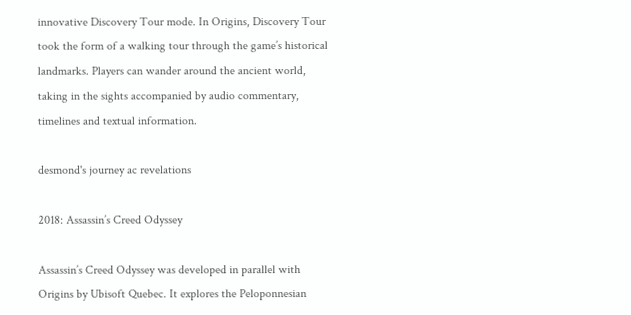innovative Discovery Tour mode. In Origins, Discovery Tour took the form of a walking tour through the game’s historical landmarks. Players can wander around the ancient world, taking in the sights accompanied by audio commentary, timelines and textual information.

desmond's journey ac revelations

2018: Assassin’s Creed Odyssey

Assassin’s Creed Odyssey was developed in parallel with Origins by Ubisoft Quebec. It explores the Peloponnesian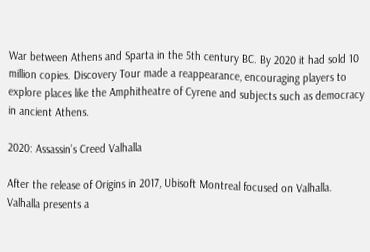War between Athens and Sparta in the 5th century BC. By 2020 it had sold 10 million copies. Discovery Tour made a reappearance, encouraging players to explore places like the Amphitheatre of Cyrene and subjects such as democracy in ancient Athens.

2020: Assassin’s Creed Valhalla

After the release of Origins in 2017, Ubisoft Montreal focused on Valhalla. Valhalla presents a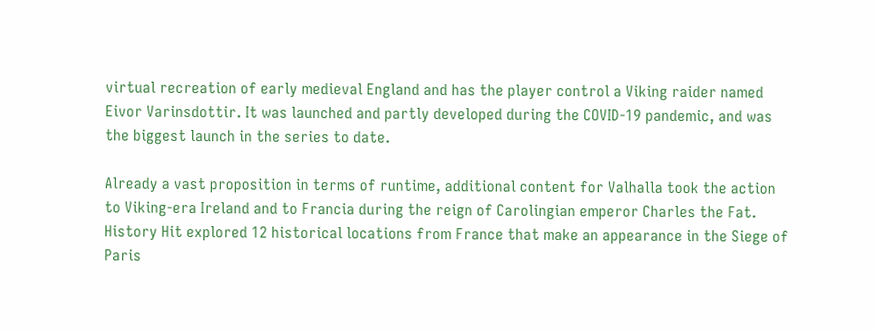virtual recreation of early medieval England and has the player control a Viking raider named Eivor Varinsdottir. It was launched and partly developed during the COVID-19 pandemic, and was the biggest launch in the series to date.

Already a vast proposition in terms of runtime, additional content for Valhalla took the action to Viking-era Ireland and to Francia during the reign of Carolingian emperor Charles the Fat. History Hit explored 12 historical locations from France that make an appearance in the Siege of Paris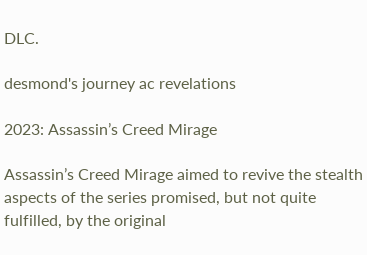DLC.

desmond's journey ac revelations

2023: Assassin’s Creed Mirage

Assassin’s Creed Mirage aimed to revive the stealth aspects of the series promised, but not quite fulfilled, by the original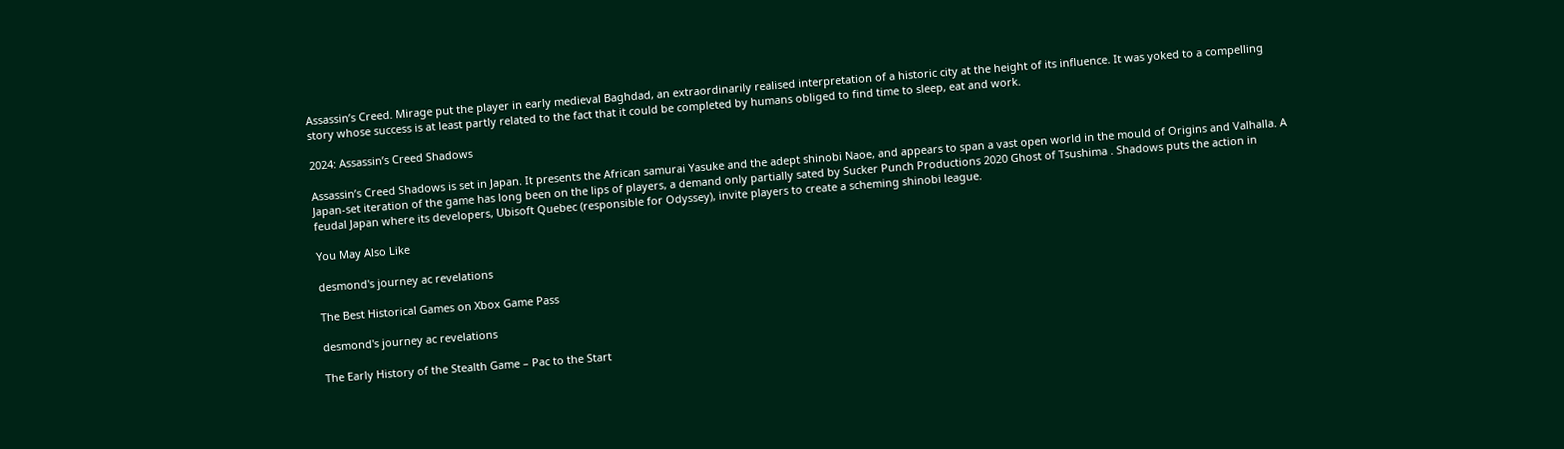Assassin’s Creed. Mirage put the player in early medieval Baghdad, an extraordinarily realised interpretation of a historic city at the height of its influence. It was yoked to a compelling story whose success is at least partly related to the fact that it could be completed by humans obliged to find time to sleep, eat and work.

2024: Assassin’s Creed Shadows

Assassin’s Creed Shadows is set in Japan. It presents the African samurai Yasuke and the adept shinobi Naoe, and appears to span a vast open world in the mould of Origins and Valhalla. A Japan-set iteration of the game has long been on the lips of players, a demand only partially sated by Sucker Punch Productions 2020 Ghost of Tsushima . Shadows puts the action in feudal Japan where its developers, Ubisoft Quebec (responsible for Odyssey), invite players to create a scheming shinobi league.

You May Also Like

desmond's journey ac revelations

The Best Historical Games on Xbox Game Pass

desmond's journey ac revelations

The Early History of the Stealth Game – Pac to the Start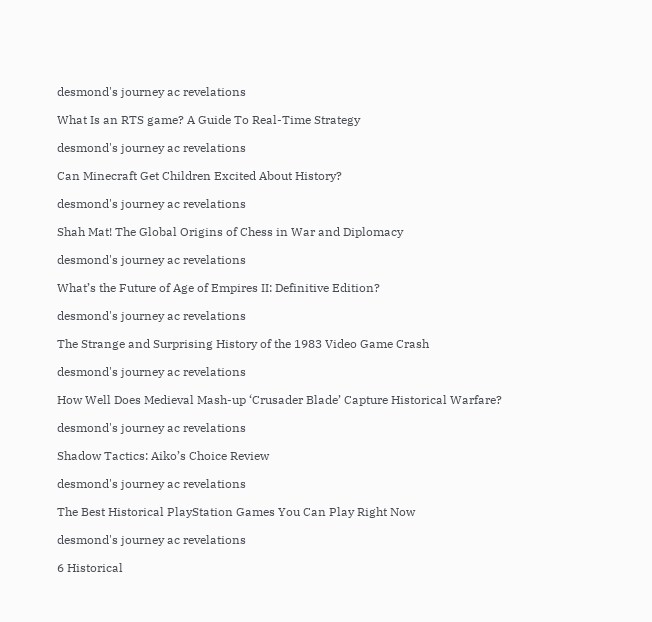desmond's journey ac revelations

What Is an RTS game? A Guide To Real-Time Strategy

desmond's journey ac revelations

Can Minecraft Get Children Excited About History?

desmond's journey ac revelations

Shah Mat! The Global Origins of Chess in War and Diplomacy

desmond's journey ac revelations

What’s the Future of Age of Empires II: Definitive Edition?

desmond's journey ac revelations

The Strange and Surprising History of the 1983 Video Game Crash

desmond's journey ac revelations

How Well Does Medieval Mash-up ‘Crusader Blade’ Capture Historical Warfare?

desmond's journey ac revelations

Shadow Tactics: Aiko’s Choice Review

desmond's journey ac revelations

The Best Historical PlayStation Games You Can Play Right Now

desmond's journey ac revelations

6 Historical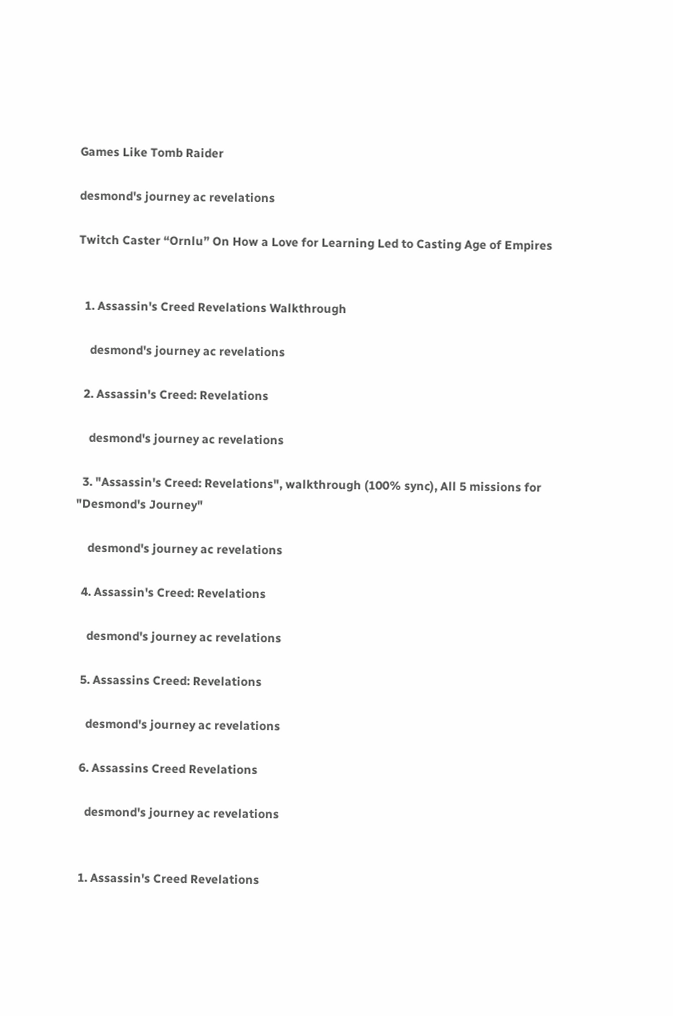Games Like Tomb Raider

desmond's journey ac revelations

Twitch Caster “Ornlu” On How a Love for Learning Led to Casting Age of Empires


  1. Assassin's Creed Revelations Walkthrough

    desmond's journey ac revelations

  2. Assassin's Creed: Revelations

    desmond's journey ac revelations

  3. "Assassin's Creed: Revelations", walkthrough (100% sync), All 5 missions for "Desmond's Journey"

    desmond's journey ac revelations

  4. Assassin's Creed: Revelations

    desmond's journey ac revelations

  5. Assassins Creed: Revelations

    desmond's journey ac revelations

  6. Assassins Creed Revelations

    desmond's journey ac revelations


  1. Assassin's Creed Revelations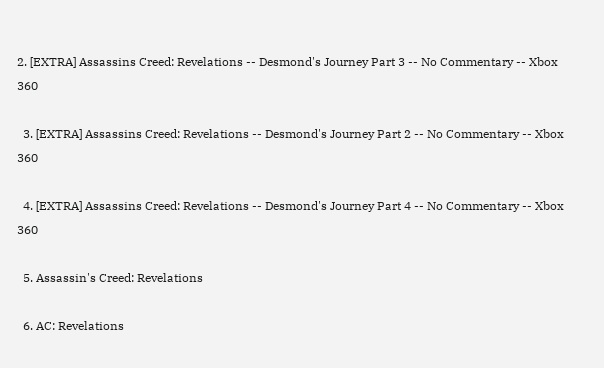2. [EXTRA] Assassins Creed: Revelations -- Desmond's Journey Part 3 -- No Commentary -- Xbox 360

  3. [EXTRA] Assassins Creed: Revelations -- Desmond's Journey Part 2 -- No Commentary -- Xbox 360

  4. [EXTRA] Assassins Creed: Revelations -- Desmond's Journey Part 4 -- No Commentary -- Xbox 360

  5. Assassin's Creed: Revelations

  6. AC: Revelations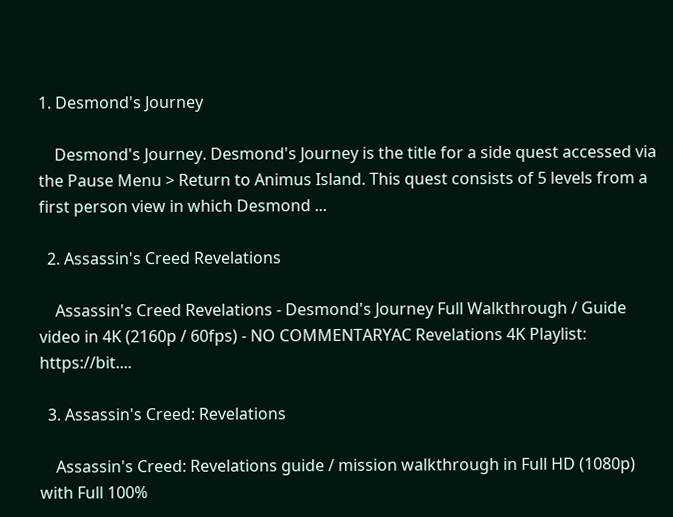1. Desmond's Journey

    Desmond's Journey. Desmond's Journey is the title for a side quest accessed via the Pause Menu > Return to Animus Island. This quest consists of 5 levels from a first person view in which Desmond ...

  2. Assassin's Creed Revelations

    Assassin's Creed Revelations - Desmond's Journey Full Walkthrough / Guide video in 4K (2160p / 60fps) - NO COMMENTARYAC Revelations 4K Playlist: https://bit....

  3. Assassin's Creed: Revelations

    Assassin's Creed: Revelations guide / mission walkthrough in Full HD (1080p) with Full 100%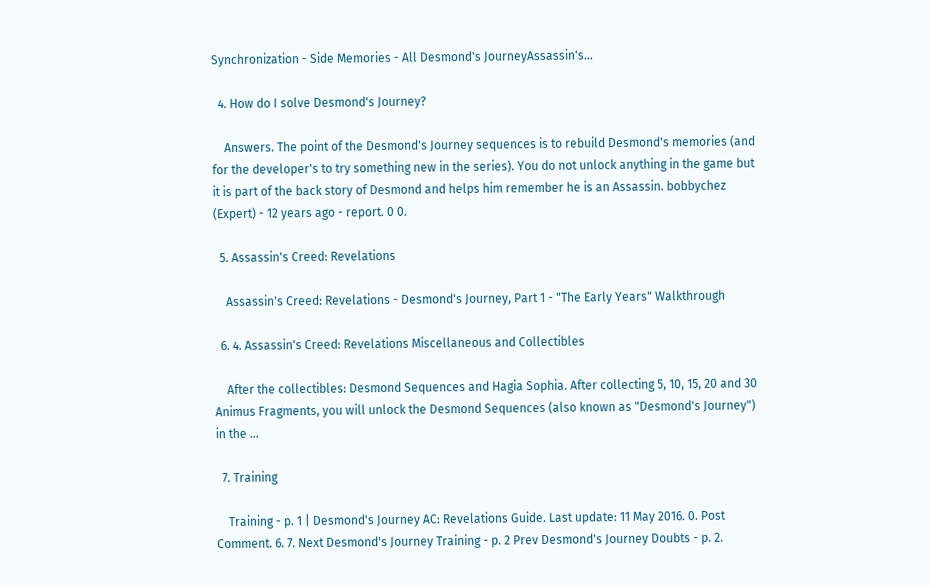Synchronization - Side Memories - All Desmond's JourneyAssassin's...

  4. How do I solve Desmond's Journey?

    Answers. The point of the Desmond's Journey sequences is to rebuild Desmond's memories (and for the developer's to try something new in the series). You do not unlock anything in the game but it is part of the back story of Desmond and helps him remember he is an Assassin. bobbychez (Expert) - 12 years ago - report. 0 0.

  5. Assassin's Creed: Revelations

    Assassin's Creed: Revelations - Desmond's Journey, Part 1 - "The Early Years" Walkthrough

  6. 4. Assassin's Creed: Revelations Miscellaneous and Collectibles

    After the collectibles: Desmond Sequences and Hagia Sophia. After collecting 5, 10, 15, 20 and 30 Animus Fragments, you will unlock the Desmond Sequences (also known as "Desmond's Journey") in the ...

  7. Training

    Training - p. 1 | Desmond's Journey AC: Revelations Guide. Last update: 11 May 2016. 0. Post Comment. 6. 7. Next Desmond's Journey Training - p. 2 Prev Desmond's Journey Doubts - p. 2.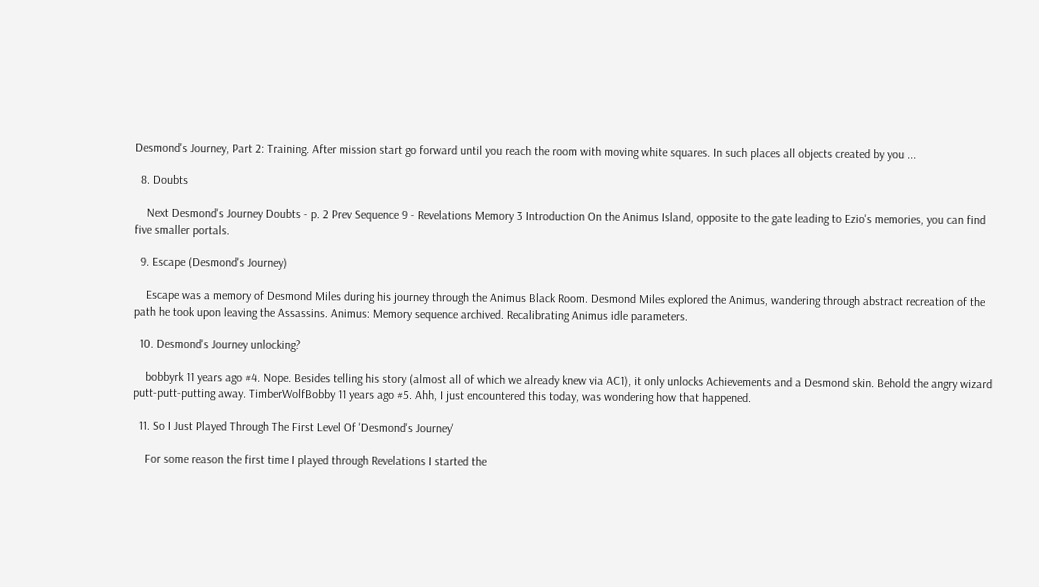Desmond's Journey, Part 2: Training. After mission start go forward until you reach the room with moving white squares. In such places all objects created by you ...

  8. Doubts

    Next Desmond's Journey Doubts - p. 2 Prev Sequence 9 - Revelations Memory 3 Introduction On the Animus Island, opposite to the gate leading to Ezio's memories, you can find five smaller portals.

  9. Escape (Desmond's Journey)

    Escape was a memory of Desmond Miles during his journey through the Animus Black Room. Desmond Miles explored the Animus, wandering through abstract recreation of the path he took upon leaving the Assassins. Animus: Memory sequence archived. Recalibrating Animus idle parameters.

  10. Desmond's Journey unlocking?

    bobbyrk 11 years ago #4. Nope. Besides telling his story (almost all of which we already knew via AC1), it only unlocks Achievements and a Desmond skin. Behold the angry wizard putt-putt-putting away. TimberWolfBobby 11 years ago #5. Ahh, I just encountered this today, was wondering how that happened.

  11. So I Just Played Through The First Level Of 'Desmond's Journey'

    For some reason the first time I played through Revelations I started the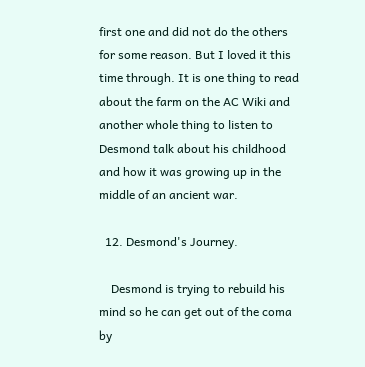first one and did not do the others for some reason. But I loved it this time through. It is one thing to read about the farm on the AC Wiki and another whole thing to listen to Desmond talk about his childhood and how it was growing up in the middle of an ancient war.

  12. Desmond's Journey.

    Desmond is trying to rebuild his mind so he can get out of the coma by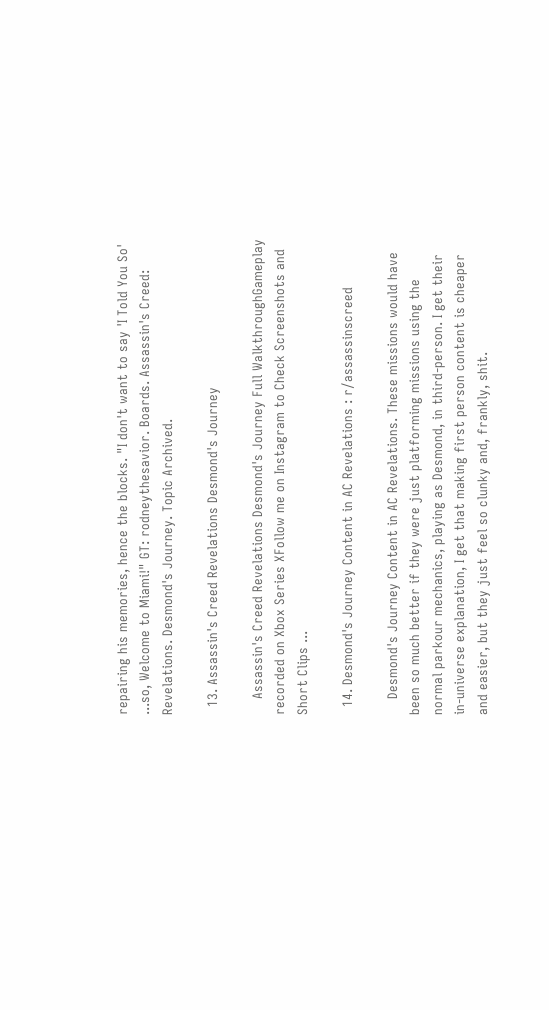repairing his memories, hence the blocks. "I don't want to say 'I Told You So' ...so, Welcome to Miami!" GT: rodneythesavior. Boards. Assassin's Creed: Revelations. Desmond's Journey. Topic Archived.

  13. Assassin's Creed Revelations Desmond's Journey

    Assassin's Creed Revelations Desmond's Journey Full WalkthroughGameplay recorded on Xbox Series XFollow me on Instagram to Check Screenshots and Short Clips ...

  14. Desmond's Journey Content in AC Revelations : r/assassinscreed

    Desmond's Journey Content in AC Revelations. These missions would have been so much better if they were just platforming missions using the normal parkour mechanics, playing as Desmond, in third-person. I get their in-universe explanation, I get that making first person content is cheaper and easier, but they just feel so clunky and, frankly, shit.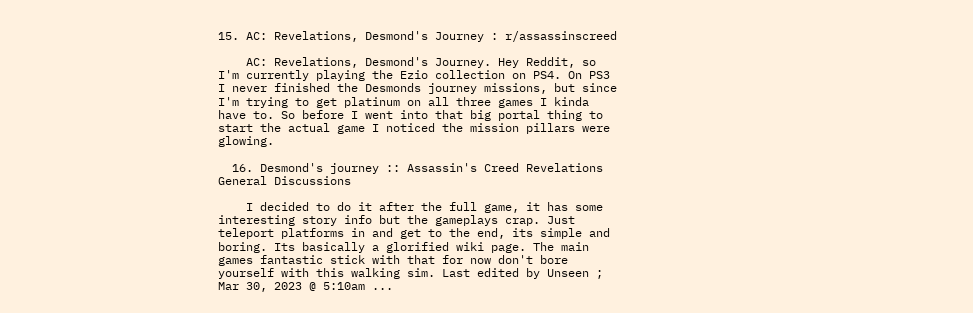15. AC: Revelations, Desmond's Journey : r/assassinscreed

    AC: Revelations, Desmond's Journey. Hey Reddit, so I'm currently playing the Ezio collection on PS4. On PS3 I never finished the Desmonds journey missions, but since I'm trying to get platinum on all three games I kinda have to. So before I went into that big portal thing to start the actual game I noticed the mission pillars were glowing.

  16. Desmond's journey :: Assassin's Creed Revelations General Discussions

    I decided to do it after the full game, it has some interesting story info but the gameplays crap. Just teleport platforms in and get to the end, its simple and boring. Its basically a glorified wiki page. The main games fantastic stick with that for now don't bore yourself with this walking sim. Last edited by Unseen ; Mar 30, 2023 @ 5:10am ...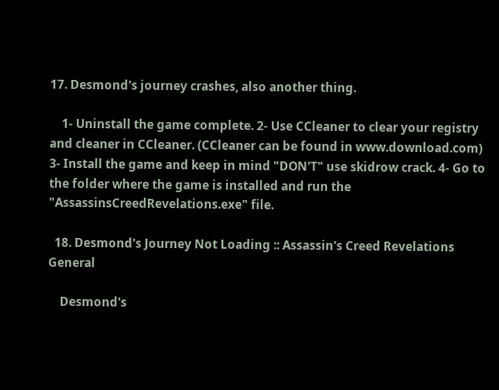17. Desmond's journey crashes, also another thing.

    1- Uninstall the game complete. 2- Use CCleaner to clear your registry and cleaner in CCleaner. (CCleaner can be found in www.download.com) 3- Install the game and keep in mind "DON'T" use skidrow crack. 4- Go to the folder where the game is installed and run the "AssassinsCreedRevelations.exe" file.

  18. Desmond's Journey Not Loading :: Assassin's Creed Revelations General

    Desmond's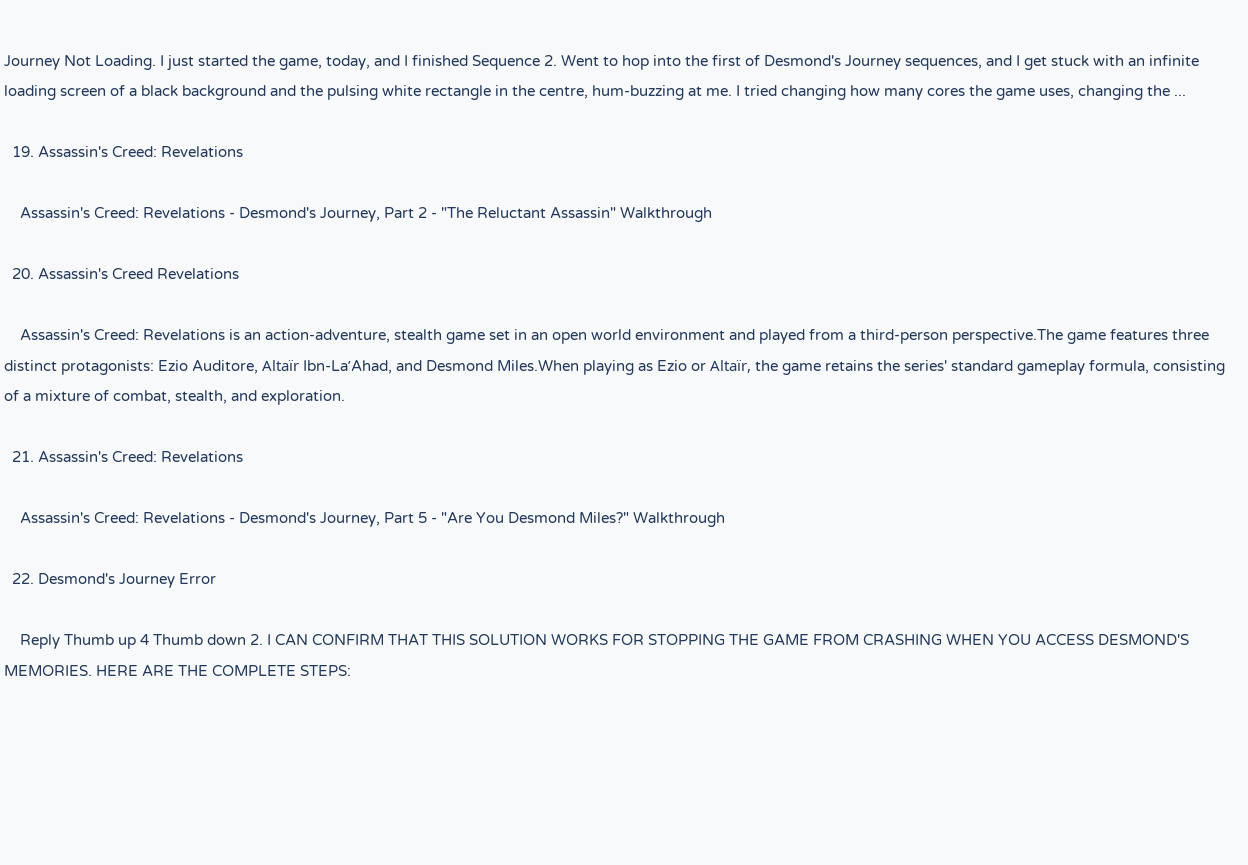Journey Not Loading. I just started the game, today, and I finished Sequence 2. Went to hop into the first of Desmond's Journey sequences, and I get stuck with an infinite loading screen of a black background and the pulsing white rectangle in the centre, hum-buzzing at me. I tried changing how many cores the game uses, changing the ...

  19. Assassin's Creed: Revelations

    Assassin's Creed: Revelations - Desmond's Journey, Part 2 - "The Reluctant Assassin" Walkthrough

  20. Assassin's Creed Revelations

    Assassin's Creed: Revelations is an action-adventure, stealth game set in an open world environment and played from a third-person perspective.The game features three distinct protagonists: Ezio Auditore, Altaïr Ibn-LaʼAhad, and Desmond Miles.When playing as Ezio or Altaïr, the game retains the series' standard gameplay formula, consisting of a mixture of combat, stealth, and exploration.

  21. Assassin's Creed: Revelations

    Assassin's Creed: Revelations - Desmond's Journey, Part 5 - "Are You Desmond Miles?" Walkthrough

  22. Desmond's Journey Error

    Reply Thumb up 4 Thumb down 2. I CAN CONFIRM THAT THIS SOLUTION WORKS FOR STOPPING THE GAME FROM CRASHING WHEN YOU ACCESS DESMOND'S MEMORIES. HERE ARE THE COMPLETE STEPS: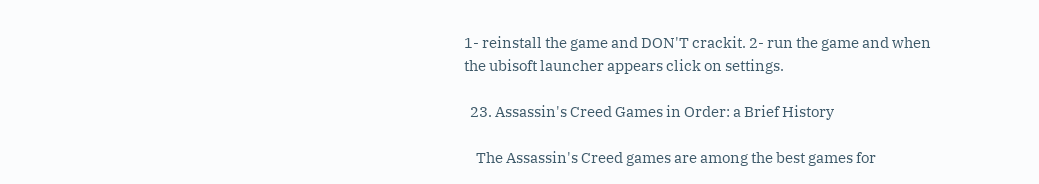1- reinstall the game and DON'T crackit. 2- run the game and when the ubisoft launcher appears click on settings.

  23. Assassin's Creed Games in Order: a Brief History

    The Assassin's Creed games are among the best games for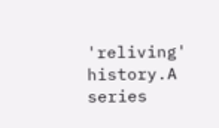'reliving' history.A series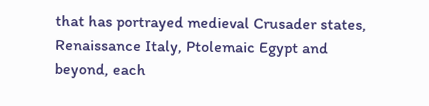that has portrayed medieval Crusader states, Renaissance Italy, Ptolemaic Egypt and beyond, each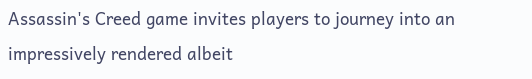Assassin's Creed game invites players to journey into an impressively rendered albeit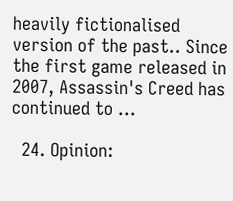heavily fictionalised version of the past.. Since the first game released in 2007, Assassin's Creed has continued to ...

  24. Opinion: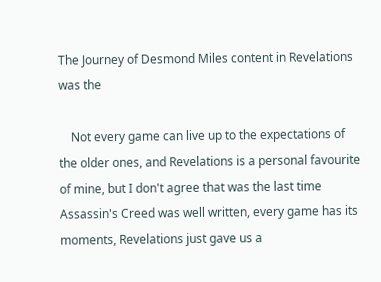The Journey of Desmond Miles content in Revelations was the

    Not every game can live up to the expectations of the older ones, and Revelations is a personal favourite of mine, but I don't agree that was the last time Assassin's Creed was well written, every game has its moments, Revelations just gave us a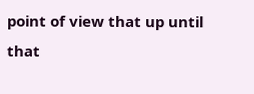point of view that up until that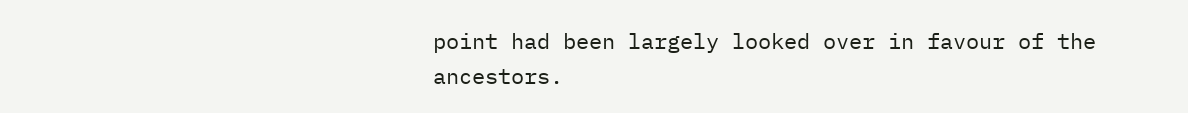point had been largely looked over in favour of the ancestors.